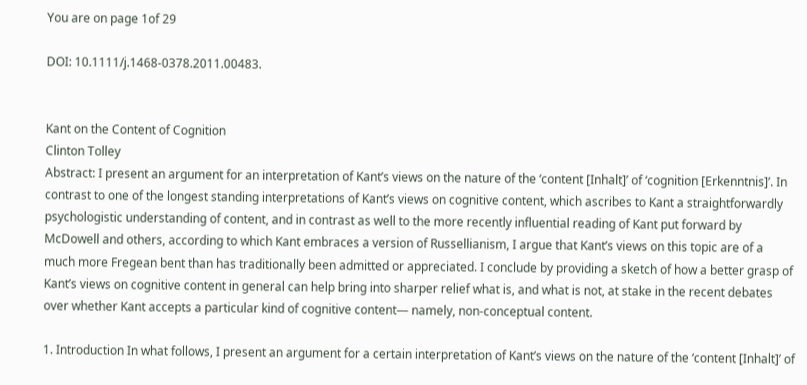You are on page 1of 29

DOI: 10.1111/j.1468-0378.2011.00483.


Kant on the Content of Cognition
Clinton Tolley
Abstract: I present an argument for an interpretation of Kant’s views on the nature of the ‘content [Inhalt]’ of ‘cognition [Erkenntnis]’. In contrast to one of the longest standing interpretations of Kant’s views on cognitive content, which ascribes to Kant a straightforwardly psychologistic understanding of content, and in contrast as well to the more recently influential reading of Kant put forward by McDowell and others, according to which Kant embraces a version of Russellianism, I argue that Kant’s views on this topic are of a much more Fregean bent than has traditionally been admitted or appreciated. I conclude by providing a sketch of how a better grasp of Kant’s views on cognitive content in general can help bring into sharper relief what is, and what is not, at stake in the recent debates over whether Kant accepts a particular kind of cognitive content— namely, non-conceptual content.

1. Introduction In what follows, I present an argument for a certain interpretation of Kant’s views on the nature of the ‘content [Inhalt]’ of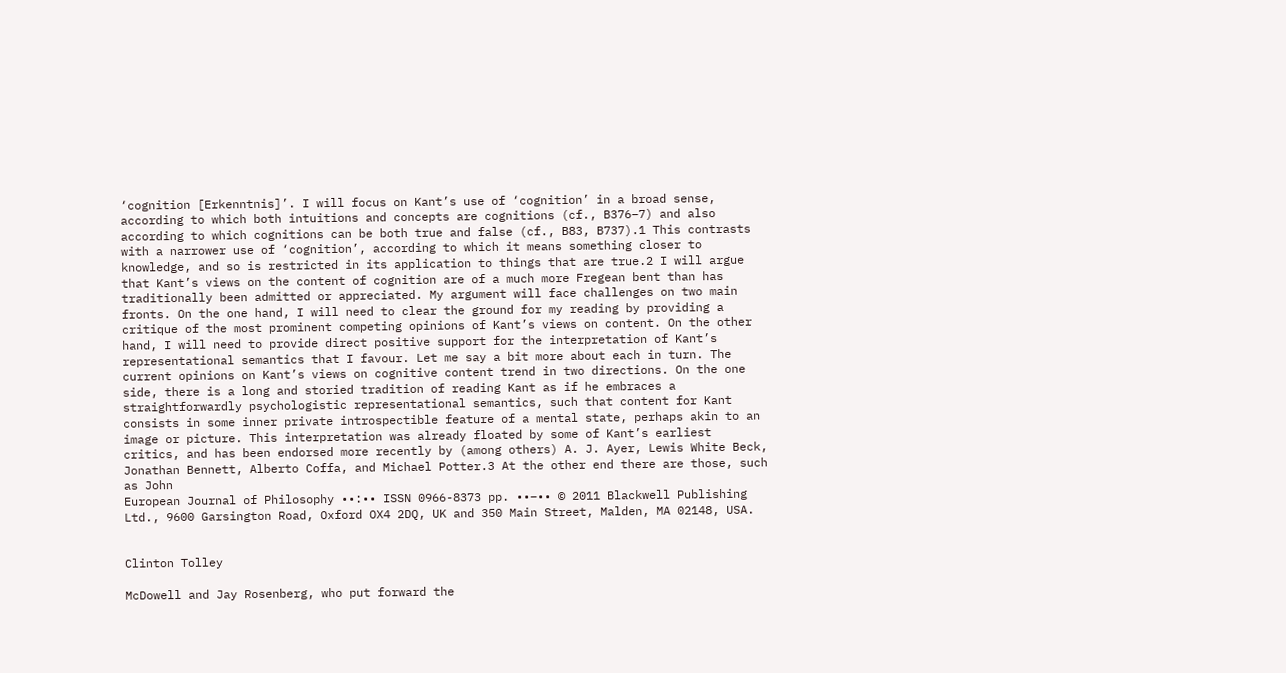‘cognition [Erkenntnis]’. I will focus on Kant’s use of ‘cognition’ in a broad sense, according to which both intuitions and concepts are cognitions (cf., B376–7) and also according to which cognitions can be both true and false (cf., B83, B737).1 This contrasts with a narrower use of ‘cognition’, according to which it means something closer to knowledge, and so is restricted in its application to things that are true.2 I will argue that Kant’s views on the content of cognition are of a much more Fregean bent than has traditionally been admitted or appreciated. My argument will face challenges on two main fronts. On the one hand, I will need to clear the ground for my reading by providing a critique of the most prominent competing opinions of Kant’s views on content. On the other hand, I will need to provide direct positive support for the interpretation of Kant’s representational semantics that I favour. Let me say a bit more about each in turn. The current opinions on Kant’s views on cognitive content trend in two directions. On the one side, there is a long and storied tradition of reading Kant as if he embraces a straightforwardly psychologistic representational semantics, such that content for Kant consists in some inner private introspectible feature of a mental state, perhaps akin to an image or picture. This interpretation was already floated by some of Kant’s earliest critics, and has been endorsed more recently by (among others) A. J. Ayer, Lewis White Beck, Jonathan Bennett, Alberto Coffa, and Michael Potter.3 At the other end there are those, such as John
European Journal of Philosophy ••:•• ISSN 0966-8373 pp. ••–•• © 2011 Blackwell Publishing Ltd., 9600 Garsington Road, Oxford OX4 2DQ, UK and 350 Main Street, Malden, MA 02148, USA.


Clinton Tolley

McDowell and Jay Rosenberg, who put forward the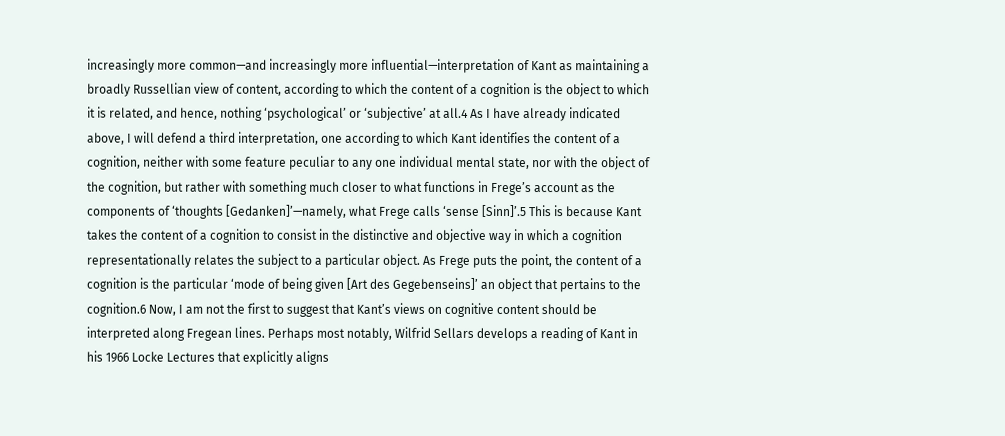increasingly more common—and increasingly more influential—interpretation of Kant as maintaining a broadly Russellian view of content, according to which the content of a cognition is the object to which it is related, and hence, nothing ‘psychological’ or ‘subjective’ at all.4 As I have already indicated above, I will defend a third interpretation, one according to which Kant identifies the content of a cognition, neither with some feature peculiar to any one individual mental state, nor with the object of the cognition, but rather with something much closer to what functions in Frege’s account as the components of ‘thoughts [Gedanken]’—namely, what Frege calls ‘sense [Sinn]’.5 This is because Kant takes the content of a cognition to consist in the distinctive and objective way in which a cognition representationally relates the subject to a particular object. As Frege puts the point, the content of a cognition is the particular ‘mode of being given [Art des Gegebenseins]’ an object that pertains to the cognition.6 Now, I am not the first to suggest that Kant’s views on cognitive content should be interpreted along Fregean lines. Perhaps most notably, Wilfrid Sellars develops a reading of Kant in his 1966 Locke Lectures that explicitly aligns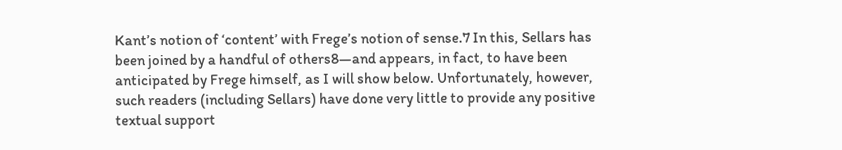Kant’s notion of ‘content’ with Frege’s notion of sense.7 In this, Sellars has been joined by a handful of others8—and appears, in fact, to have been anticipated by Frege himself, as I will show below. Unfortunately, however, such readers (including Sellars) have done very little to provide any positive textual support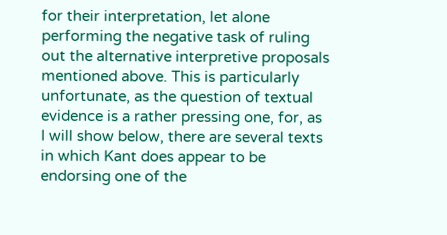for their interpretation, let alone performing the negative task of ruling out the alternative interpretive proposals mentioned above. This is particularly unfortunate, as the question of textual evidence is a rather pressing one, for, as I will show below, there are several texts in which Kant does appear to be endorsing one of the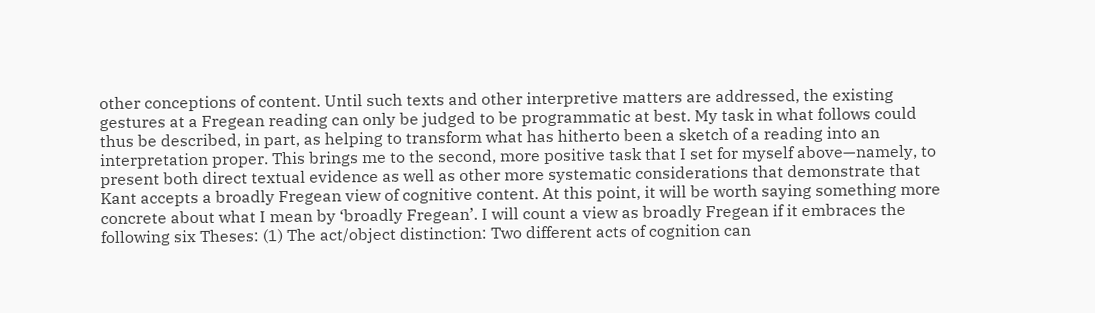other conceptions of content. Until such texts and other interpretive matters are addressed, the existing gestures at a Fregean reading can only be judged to be programmatic at best. My task in what follows could thus be described, in part, as helping to transform what has hitherto been a sketch of a reading into an interpretation proper. This brings me to the second, more positive task that I set for myself above—namely, to present both direct textual evidence as well as other more systematic considerations that demonstrate that Kant accepts a broadly Fregean view of cognitive content. At this point, it will be worth saying something more concrete about what I mean by ‘broadly Fregean’. I will count a view as broadly Fregean if it embraces the following six Theses: (1) The act/object distinction: Two different acts of cognition can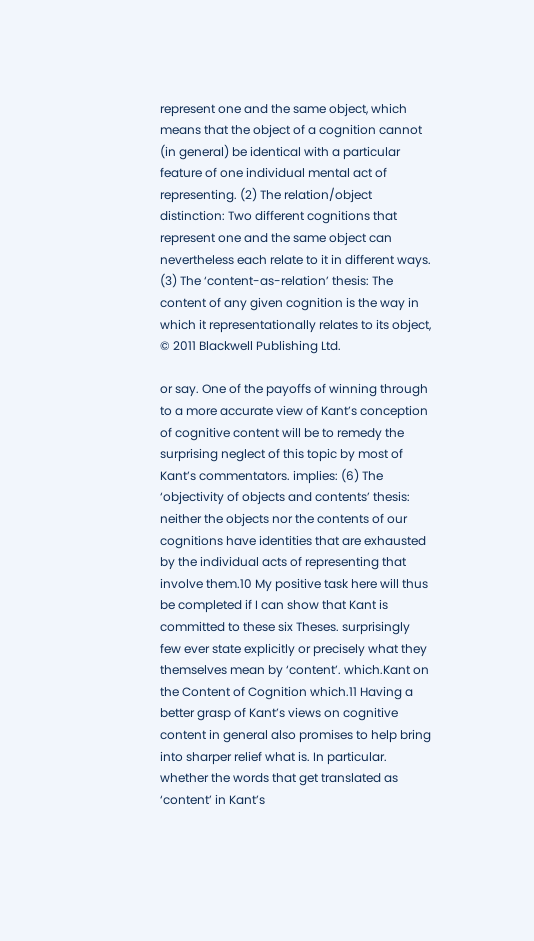represent one and the same object, which means that the object of a cognition cannot (in general) be identical with a particular feature of one individual mental act of representing. (2) The relation/object distinction: Two different cognitions that represent one and the same object can nevertheless each relate to it in different ways. (3) The ‘content-as-relation’ thesis: The content of any given cognition is the way in which it representationally relates to its object,
© 2011 Blackwell Publishing Ltd.

or say. One of the payoffs of winning through to a more accurate view of Kant’s conception of cognitive content will be to remedy the surprising neglect of this topic by most of Kant’s commentators. implies: (6) The ‘objectivity of objects and contents’ thesis: neither the objects nor the contents of our cognitions have identities that are exhausted by the individual acts of representing that involve them.10 My positive task here will thus be completed if I can show that Kant is committed to these six Theses. surprisingly few ever state explicitly or precisely what they themselves mean by ‘content’. which.Kant on the Content of Cognition which.11 Having a better grasp of Kant’s views on cognitive content in general also promises to help bring into sharper relief what is. In particular. whether the words that get translated as ‘content’ in Kant’s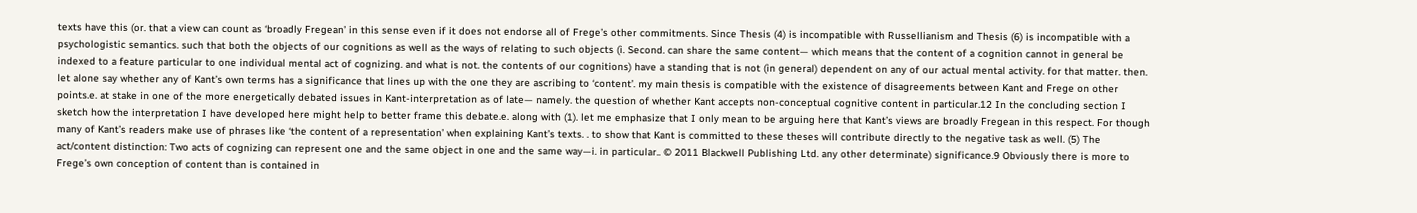texts have this (or. that a view can count as ‘broadly Fregean’ in this sense even if it does not endorse all of Frege’s other commitments. Since Thesis (4) is incompatible with Russellianism and Thesis (6) is incompatible with a psychologistic semantics. such that both the objects of our cognitions as well as the ways of relating to such objects (i. Second. can share the same content— which means that the content of a cognition cannot in general be indexed to a feature particular to one individual mental act of cognizing. and what is not. the contents of our cognitions) have a standing that is not (in general) dependent on any of our actual mental activity. for that matter. then. let alone say whether any of Kant’s own terms has a significance that lines up with the one they are ascribing to ‘content’. my main thesis is compatible with the existence of disagreements between Kant and Frege on other points.e. at stake in one of the more energetically debated issues in Kant-interpretation as of late— namely. the question of whether Kant accepts non-conceptual cognitive content in particular.12 In the concluding section I sketch how the interpretation I have developed here might help to better frame this debate.e. along with (1). let me emphasize that I only mean to be arguing here that Kant’s views are broadly Fregean in this respect. For though many of Kant’s readers make use of phrases like ‘the content of a representation’ when explaining Kant’s texts. . to show that Kant is committed to these theses will contribute directly to the negative task as well. (5) The act/content distinction: Two acts of cognizing can represent one and the same object in one and the same way—i. in particular.. © 2011 Blackwell Publishing Ltd. any other determinate) significance.9 Obviously there is more to Frege’s own conception of content than is contained in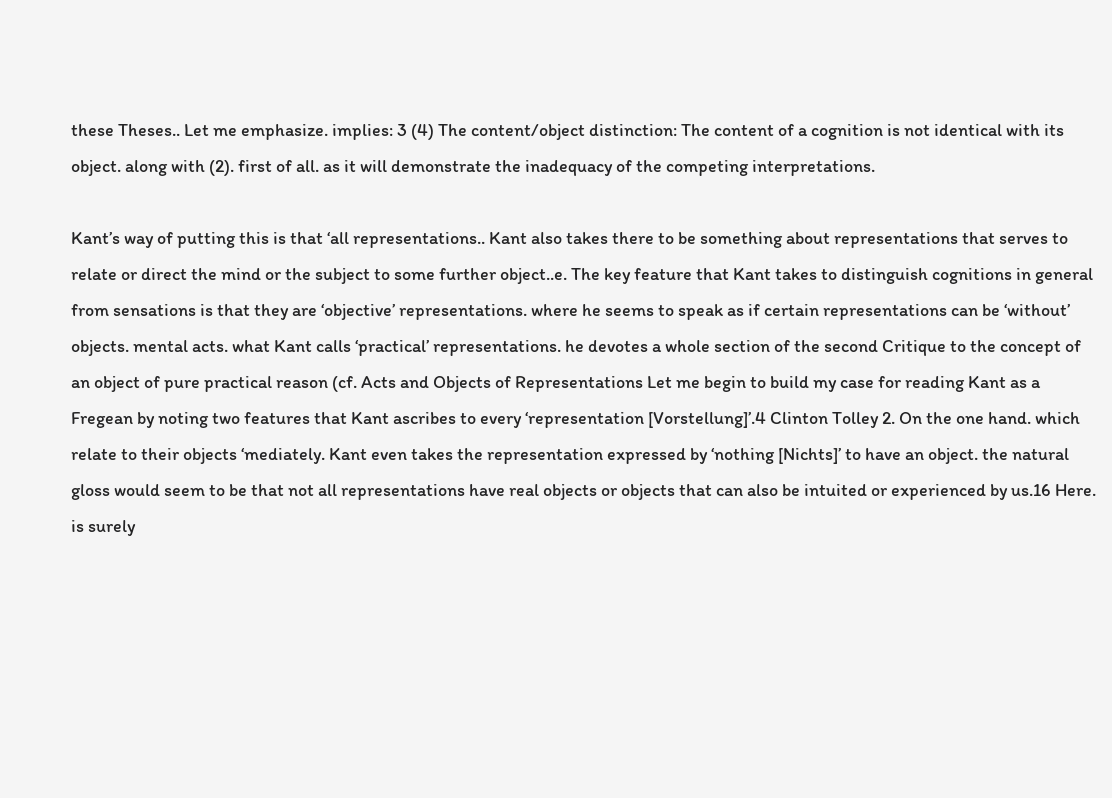these Theses.. Let me emphasize. implies: 3 (4) The content/object distinction: The content of a cognition is not identical with its object. along with (2). first of all. as it will demonstrate the inadequacy of the competing interpretations.

Kant’s way of putting this is that ‘all representations.. Kant also takes there to be something about representations that serves to relate or direct the mind or the subject to some further object..e. The key feature that Kant takes to distinguish cognitions in general from sensations is that they are ‘objective’ representations. where he seems to speak as if certain representations can be ‘without’ objects. mental acts. what Kant calls ‘practical’ representations. he devotes a whole section of the second Critique to the concept of an object of pure practical reason (cf. Acts and Objects of Representations Let me begin to build my case for reading Kant as a Fregean by noting two features that Kant ascribes to every ‘representation [Vorstellung]’.4 Clinton Tolley 2. On the one hand. which relate to their objects ‘mediately. Kant even takes the representation expressed by ‘nothing [Nichts]’ to have an object. the natural gloss would seem to be that not all representations have real objects or objects that can also be intuited or experienced by us.16 Here. is surely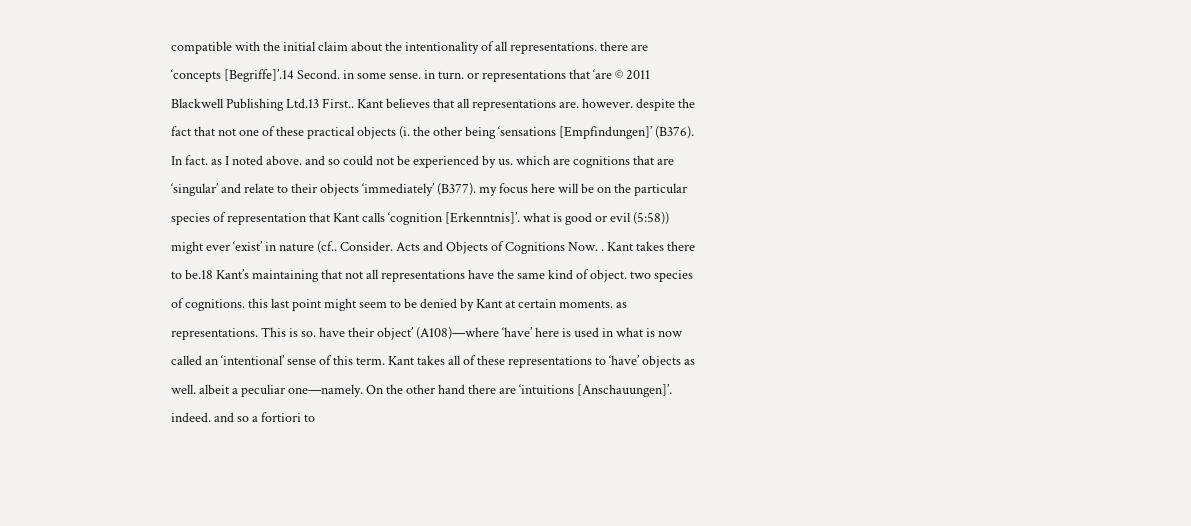compatible with the initial claim about the intentionality of all representations. there are ‘concepts [Begriffe]’.14 Second. in some sense. in turn. or representations that ‘are © 2011 Blackwell Publishing Ltd.13 First.. Kant believes that all representations are. however. despite the fact that not one of these practical objects (i. the other being ‘sensations [Empfindungen]’ (B376). In fact. as I noted above. and so could not be experienced by us. which are cognitions that are ‘singular’ and relate to their objects ‘immediately’ (B377). my focus here will be on the particular species of representation that Kant calls ‘cognition [Erkenntnis]’. what is good or evil (5:58)) might ever ‘exist’ in nature (cf.. Consider. Acts and Objects of Cognitions Now. . Kant takes there to be.18 Kant’s maintaining that not all representations have the same kind of object. two species of cognitions. this last point might seem to be denied by Kant at certain moments. as representations. This is so. have their object’ (A108)—where ‘have’ here is used in what is now called an ‘intentional’ sense of this term. Kant takes all of these representations to ‘have’ objects as well. albeit a peculiar one—namely. On the other hand there are ‘intuitions [Anschauungen]’. indeed. and so a fortiori to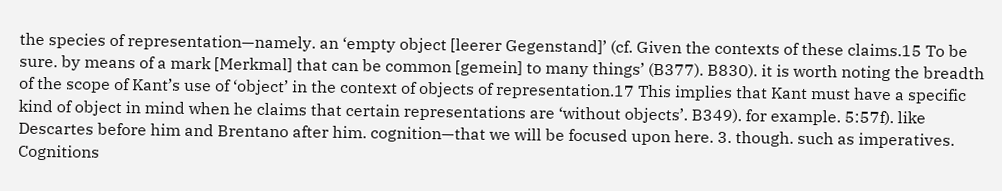the species of representation—namely. an ‘empty object [leerer Gegenstand]’ (cf. Given the contexts of these claims.15 To be sure. by means of a mark [Merkmal] that can be common [gemein] to many things’ (B377). B830). it is worth noting the breadth of the scope of Kant’s use of ‘object’ in the context of objects of representation.17 This implies that Kant must have a specific kind of object in mind when he claims that certain representations are ‘without objects’. B349). for example. 5:57f). like Descartes before him and Brentano after him. cognition—that we will be focused upon here. 3. though. such as imperatives. Cognitions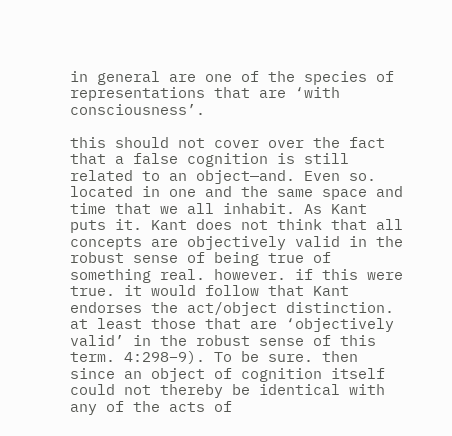in general are one of the species of representations that are ‘with consciousness’.

this should not cover over the fact that a false cognition is still related to an object—and. Even so. located in one and the same space and time that we all inhabit. As Kant puts it. Kant does not think that all concepts are objectively valid in the robust sense of being true of something real. however. if this were true. it would follow that Kant endorses the act/object distinction. at least those that are ‘objectively valid’ in the robust sense of this term. 4:298–9). To be sure. then since an object of cognition itself could not thereby be identical with any of the acts of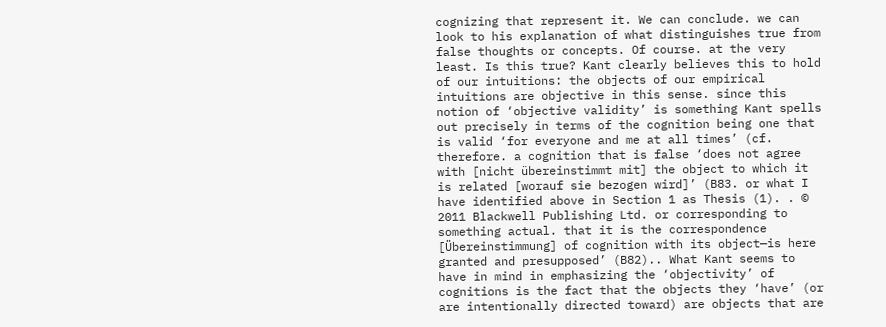cognizing that represent it. We can conclude. we can look to his explanation of what distinguishes true from false thoughts or concepts. Of course. at the very least. Is this true? Kant clearly believes this to hold of our intuitions: the objects of our empirical intuitions are objective in this sense. since this notion of ‘objective validity’ is something Kant spells out precisely in terms of the cognition being one that is valid ‘for everyone and me at all times’ (cf. therefore. a cognition that is false ‘does not agree with [nicht übereinstimmt mit] the object to which it is related [worauf sie bezogen wird]’ (B83. or what I have identified above in Section 1 as Thesis (1). . © 2011 Blackwell Publishing Ltd. or corresponding to something actual. that it is the correspondence [Übereinstimmung] of cognition with its object—is here granted and presupposed’ (B82).. What Kant seems to have in mind in emphasizing the ‘objectivity’ of cognitions is the fact that the objects they ‘have’ (or are intentionally directed toward) are objects that are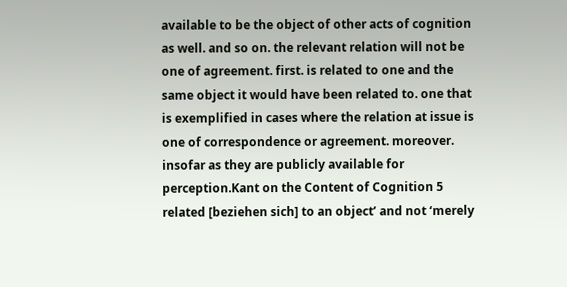available to be the object of other acts of cognition as well. and so on. the relevant relation will not be one of agreement. first. is related to one and the same object it would have been related to. one that is exemplified in cases where the relation at issue is one of correspondence or agreement. moreover. insofar as they are publicly available for perception.Kant on the Content of Cognition 5 related [beziehen sich] to an object’ and not ‘merely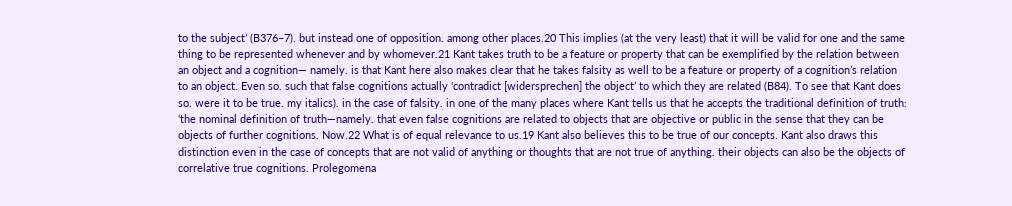to the subject’ (B376–7). but instead one of opposition. among other places.20 This implies (at the very least) that it will be valid for one and the same thing to be represented whenever and by whomever.21 Kant takes truth to be a feature or property that can be exemplified by the relation between an object and a cognition— namely. is that Kant here also makes clear that he takes falsity as well to be a feature or property of a cognition’s relation to an object. Even so. such that false cognitions actually ‘contradict [widersprechen] the object’ to which they are related (B84). To see that Kant does so. were it to be true. my italics). in the case of falsity. in one of the many places where Kant tells us that he accepts the traditional definition of truth: ‘the nominal definition of truth—namely. that even false cognitions are related to objects that are objective or public in the sense that they can be objects of further cognitions. Now.22 What is of equal relevance to us.19 Kant also believes this to be true of our concepts. Kant also draws this distinction even in the case of concepts that are not valid of anything or thoughts that are not true of anything. their objects can also be the objects of correlative true cognitions. Prolegomena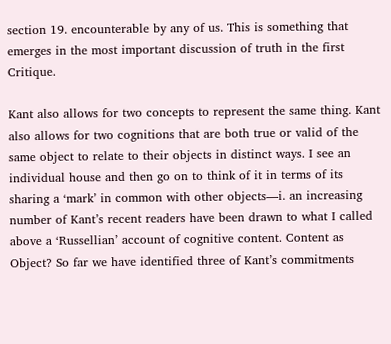section 19. encounterable by any of us. This is something that emerges in the most important discussion of truth in the first Critique.

Kant also allows for two concepts to represent the same thing. Kant also allows for two cognitions that are both true or valid of the same object to relate to their objects in distinct ways. I see an individual house and then go on to think of it in terms of its sharing a ‘mark’ in common with other objects—i. an increasing number of Kant’s recent readers have been drawn to what I called above a ‘Russellian’ account of cognitive content. Content as Object? So far we have identified three of Kant’s commitments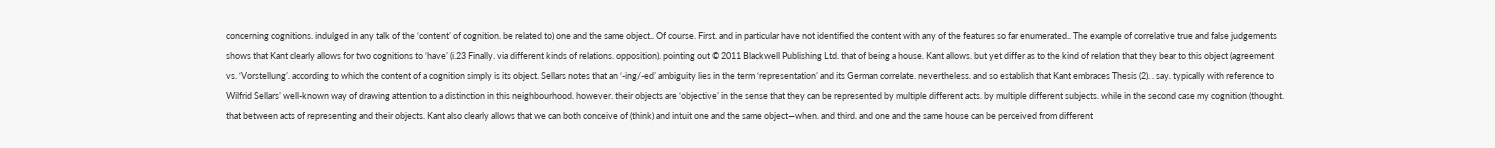concerning cognitions. indulged in any talk of the ‘content’ of cognition. be related to) one and the same object.. Of course. First. and in particular have not identified the content with any of the features so far enumerated.. The example of correlative true and false judgements shows that Kant clearly allows for two cognitions to ‘have’ (i.23 Finally. via different kinds of relations. opposition). pointing out © 2011 Blackwell Publishing Ltd. that of being a house. Kant allows. but yet differ as to the kind of relation that they bear to this object (agreement vs. ‘Vorstellung’. according to which the content of a cognition simply is its object. Sellars notes that an ‘-ing/-ed’ ambiguity lies in the term ‘representation’ and its German correlate. nevertheless. and so establish that Kant embraces Thesis (2). . say. typically with reference to Wilfrid Sellars’ well-known way of drawing attention to a distinction in this neighbourhood. however. their objects are ‘objective’ in the sense that they can be represented by multiple different acts. by multiple different subjects. while in the second case my cognition (thought. that between acts of representing and their objects. Kant also clearly allows that we can both conceive of (think) and intuit one and the same object—when. and third. and one and the same house can be perceived from different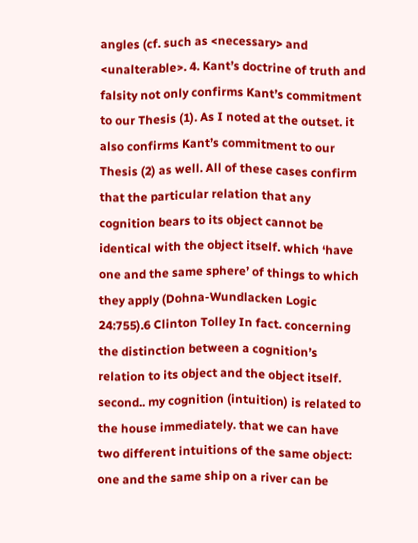angles (cf. such as <necessary> and <unalterable>. 4. Kant’s doctrine of truth and falsity not only confirms Kant’s commitment to our Thesis (1). As I noted at the outset. it also confirms Kant’s commitment to our Thesis (2) as well. All of these cases confirm that the particular relation that any cognition bears to its object cannot be identical with the object itself. which ‘have one and the same sphere’ of things to which they apply (Dohna-Wundlacken Logic 24:755).6 Clinton Tolley In fact. concerning the distinction between a cognition’s relation to its object and the object itself. second.. my cognition (intuition) is related to the house immediately. that we can have two different intuitions of the same object: one and the same ship on a river can be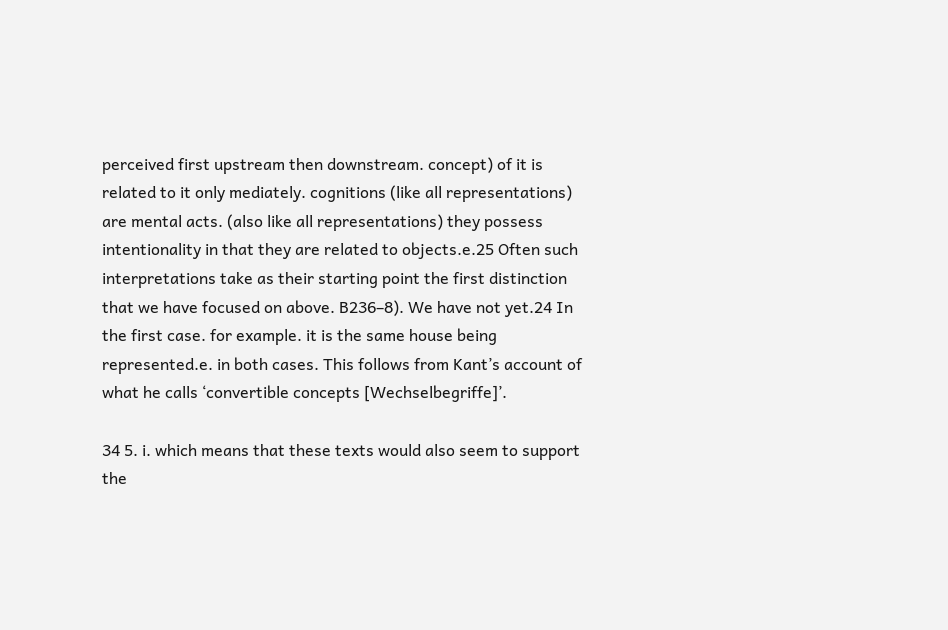perceived first upstream then downstream. concept) of it is related to it only mediately. cognitions (like all representations) are mental acts. (also like all representations) they possess intentionality in that they are related to objects.e.25 Often such interpretations take as their starting point the first distinction that we have focused on above. B236–8). We have not yet.24 In the first case. for example. it is the same house being represented.e. in both cases. This follows from Kant’s account of what he calls ‘convertible concepts [Wechselbegriffe]’.

34 5. i. which means that these texts would also seem to support the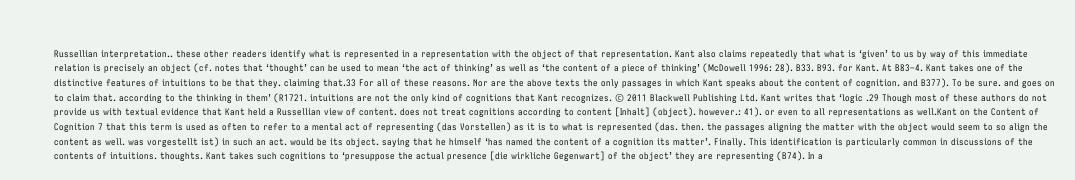Russellian interpretation.. these other readers identify what is represented in a representation with the object of that representation. Kant also claims repeatedly that what is ‘given’ to us by way of this immediate relation is precisely an object (cf. notes that ‘thought’ can be used to mean ‘the act of thinking’ as well as ‘the content of a piece of thinking’ (McDowell 1996: 28). B33. B93. for Kant. At B83–4. Kant takes one of the distinctive features of intuitions to be that they. claiming that.33 For all of these reasons. Nor are the above texts the only passages in which Kant speaks about the content of cognition. and B377). To be sure. and goes on to claim that. according to the thinking in them’ (R1721. intuitions are not the only kind of cognitions that Kant recognizes. © 2011 Blackwell Publishing Ltd. Kant writes that ‘logic .29 Though most of these authors do not provide us with textual evidence that Kant held a Russellian view of content. does not treat cognitions according to content [Inhalt] (object). however.: 41). or even to all representations as well.Kant on the Content of Cognition 7 that this term is used as often to refer to a mental act of representing (das Vorstellen) as it is to what is represented (das. then. the passages aligning the matter with the object would seem to so align the content as well. was vorgestellt ist) in such an act. would be its object. saying that he himself ‘has named the content of a cognition its matter’. Finally. This identification is particularly common in discussions of the contents of intuitions. thoughts. Kant takes such cognitions to ‘presuppose the actual presence [die wirkliche Gegenwart] of the object’ they are representing (B74). In a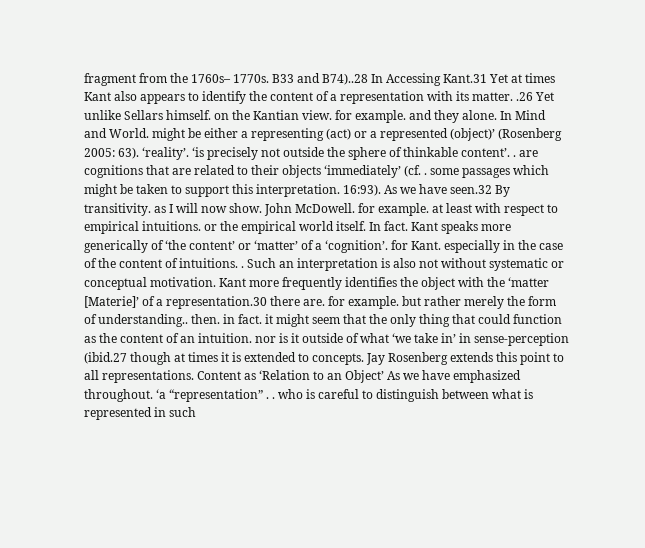fragment from the 1760s– 1770s. B33 and B74)..28 In Accessing Kant.31 Yet at times Kant also appears to identify the content of a representation with its matter. .26 Yet unlike Sellars himself. on the Kantian view. for example. and they alone. In Mind and World. might be either a representing (act) or a represented (object)’ (Rosenberg 2005: 63). ‘reality’. ‘is precisely not outside the sphere of thinkable content’. . are cognitions that are related to their objects ‘immediately’ (cf. . some passages which might be taken to support this interpretation. 16:93). As we have seen.32 By transitivity. as I will now show. John McDowell. for example. at least with respect to empirical intuitions. or the empirical world itself. In fact. Kant speaks more generically of ‘the content’ or ‘matter’ of a ‘cognition’. for Kant. especially in the case of the content of intuitions. . Such an interpretation is also not without systematic or conceptual motivation. Kant more frequently identifies the object with the ‘matter [Materie]’ of a representation.30 there are. for example. but rather merely the form of understanding.. then. in fact. it might seem that the only thing that could function as the content of an intuition. nor is it outside of what ‘we take in’ in sense-perception (ibid.27 though at times it is extended to concepts. Jay Rosenberg extends this point to all representations. Content as ‘Relation to an Object’ As we have emphasized throughout. ‘a “representation” . . who is careful to distinguish between what is represented in such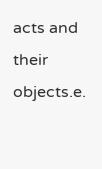acts and their objects.e.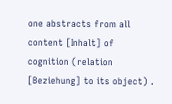one abstracts from all content [Inhalt] of cognition (relation [Beziehung] to its object) .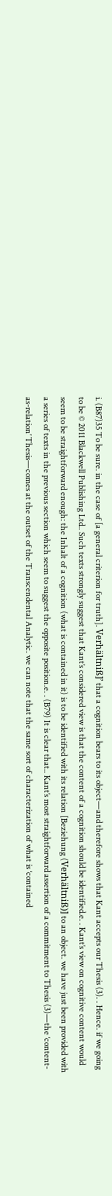i. (B87)35 To be sure. in the case of [a general criterion for truth]. Verhältniß]’ that a cognition bears to its object—and therefore shows that Kant accepts our Thesis (3). . Hence. if we going to be © 2011 Blackwell Publishing Ltd.. Such texts strongly suggest that Kant’s considered view is that the content of a cognition should be identified.e. . Kant’s view on cognitive content would seem to be straightforward enough: the Inhalt of a cognition (what is contained in it) is to be identified with its relation [Beziehung (Verhältniß)] to an object. we have just been provided with a series of texts in the previous section which seem to suggest the opposite position.e. . (B79) It is clear that.. Kant’s most straightforward assertion of a commitment to Thesis (3)—the ‘content-as-relation’ Thesis—comes at the outset of the Transcendental Analytic. we can note that the same sort of characterization of what is ‘contained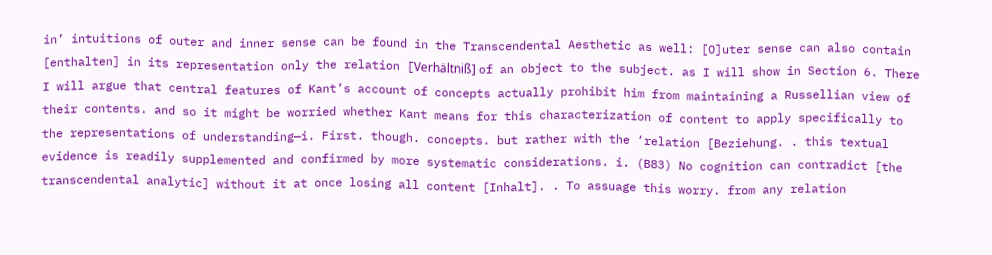in’ intuitions of outer and inner sense can be found in the Transcendental Aesthetic as well: [O]uter sense can also contain [enthalten] in its representation only the relation [Verhältniß] of an object to the subject. as I will show in Section 6. There I will argue that central features of Kant’s account of concepts actually prohibit him from maintaining a Russellian view of their contents. and so it might be worried whether Kant means for this characterization of content to apply specifically to the representations of understanding—i. First. though. concepts. but rather with the ‘relation [Beziehung. . this textual evidence is readily supplemented and confirmed by more systematic considerations. i. (B83) No cognition can contradict [the transcendental analytic] without it at once losing all content [Inhalt]. . To assuage this worry. from any relation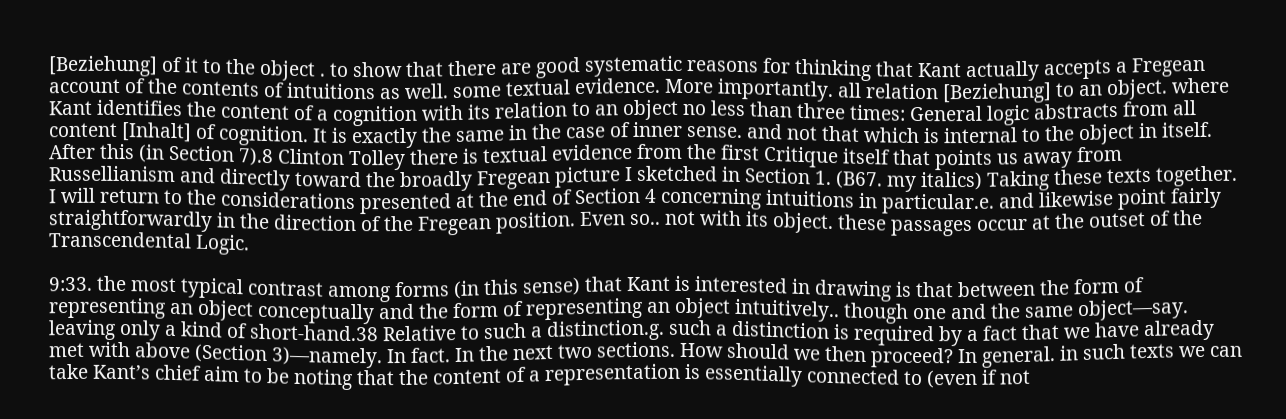[Beziehung] of it to the object . to show that there are good systematic reasons for thinking that Kant actually accepts a Fregean account of the contents of intuitions as well. some textual evidence. More importantly. all relation [Beziehung] to an object. where Kant identifies the content of a cognition with its relation to an object no less than three times: General logic abstracts from all content [Inhalt] of cognition. It is exactly the same in the case of inner sense. and not that which is internal to the object in itself. After this (in Section 7).8 Clinton Tolley there is textual evidence from the first Critique itself that points us away from Russellianism and directly toward the broadly Fregean picture I sketched in Section 1. (B67. my italics) Taking these texts together. I will return to the considerations presented at the end of Section 4 concerning intuitions in particular.e. and likewise point fairly straightforwardly in the direction of the Fregean position. Even so.. not with its object. these passages occur at the outset of the Transcendental Logic.

9:33. the most typical contrast among forms (in this sense) that Kant is interested in drawing is that between the form of representing an object conceptually and the form of representing an object intuitively.. though one and the same object—say. leaving only a kind of short-hand.38 Relative to such a distinction.g. such a distinction is required by a fact that we have already met with above (Section 3)—namely. In fact. In the next two sections. How should we then proceed? In general. in such texts we can take Kant’s chief aim to be noting that the content of a representation is essentially connected to (even if not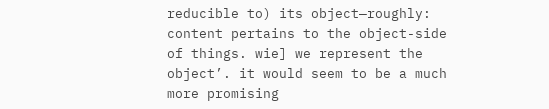reducible to) its object—roughly: content pertains to the object-side of things. wie] we represent the object’. it would seem to be a much more promising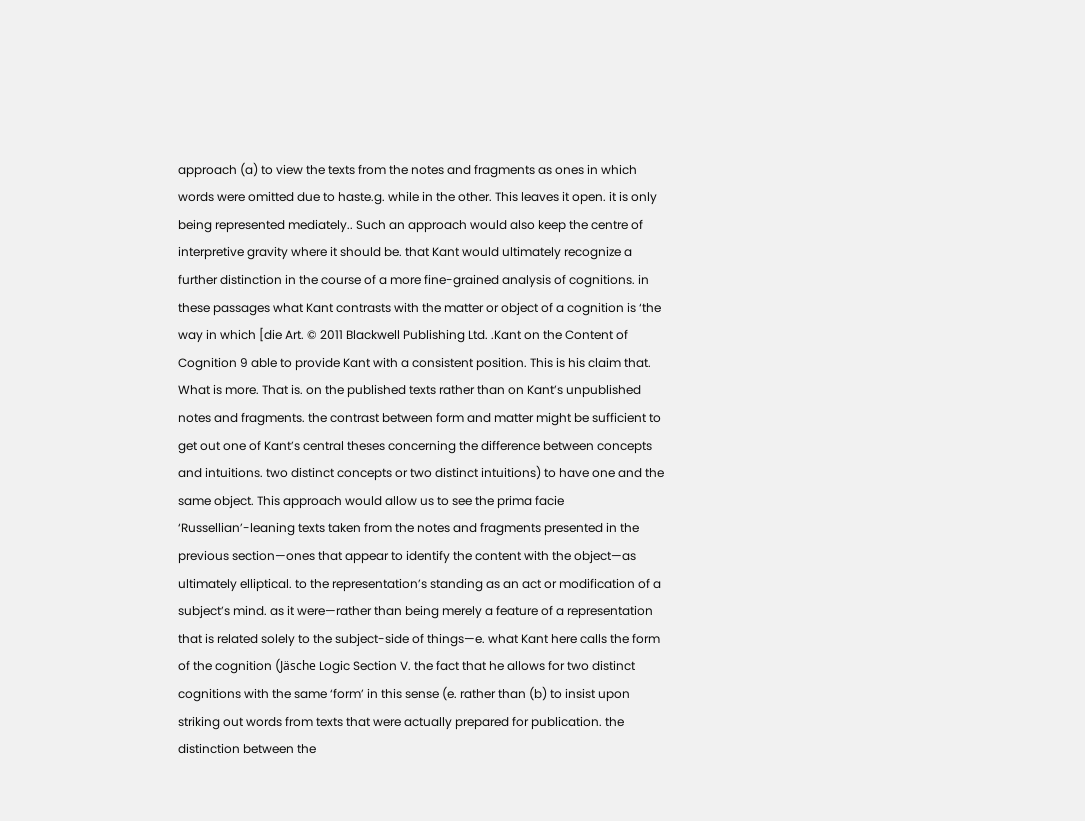approach (a) to view the texts from the notes and fragments as ones in which words were omitted due to haste.g. while in the other. This leaves it open. it is only being represented mediately.. Such an approach would also keep the centre of interpretive gravity where it should be. that Kant would ultimately recognize a further distinction in the course of a more fine-grained analysis of cognitions. in these passages what Kant contrasts with the matter or object of a cognition is ‘the way in which [die Art. © 2011 Blackwell Publishing Ltd. .Kant on the Content of Cognition 9 able to provide Kant with a consistent position. This is his claim that. What is more. That is. on the published texts rather than on Kant’s unpublished notes and fragments. the contrast between form and matter might be sufficient to get out one of Kant’s central theses concerning the difference between concepts and intuitions. two distinct concepts or two distinct intuitions) to have one and the same object. This approach would allow us to see the prima facie ‘Russellian’-leaning texts taken from the notes and fragments presented in the previous section—ones that appear to identify the content with the object—as ultimately elliptical. to the representation’s standing as an act or modification of a subject’s mind. as it were—rather than being merely a feature of a representation that is related solely to the subject-side of things—e. what Kant here calls the form of the cognition (Jäsche Logic Section V. the fact that he allows for two distinct cognitions with the same ‘form’ in this sense (e. rather than (b) to insist upon striking out words from texts that were actually prepared for publication. the distinction between the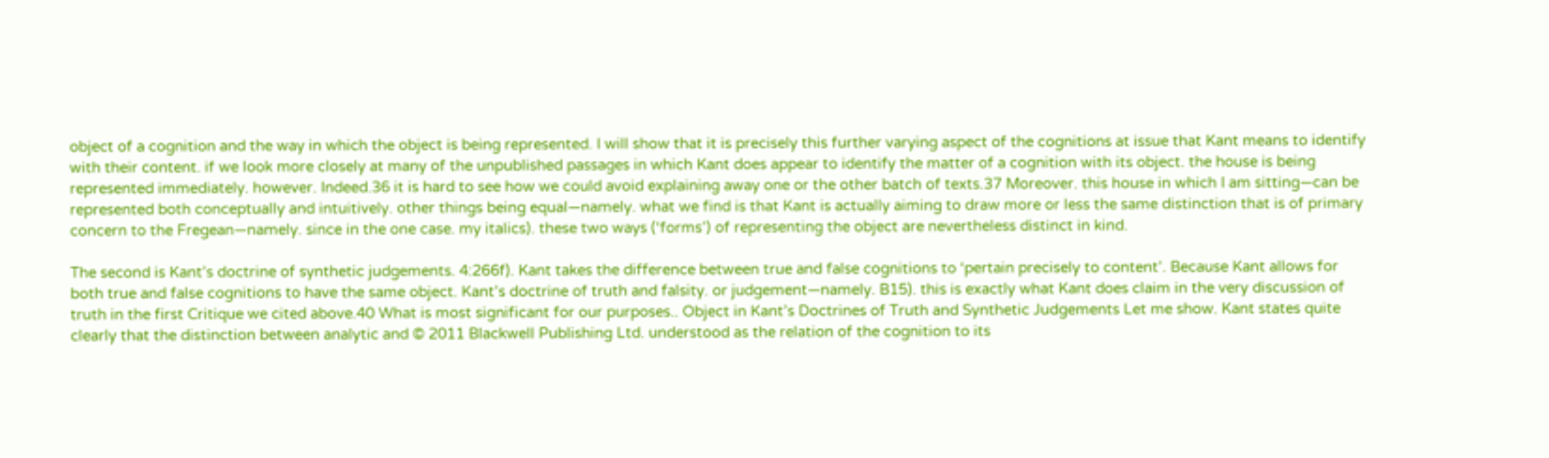object of a cognition and the way in which the object is being represented. I will show that it is precisely this further varying aspect of the cognitions at issue that Kant means to identify with their content. if we look more closely at many of the unpublished passages in which Kant does appear to identify the matter of a cognition with its object. the house is being represented immediately. however. Indeed.36 it is hard to see how we could avoid explaining away one or the other batch of texts.37 Moreover. this house in which I am sitting—can be represented both conceptually and intuitively. other things being equal—namely. what we find is that Kant is actually aiming to draw more or less the same distinction that is of primary concern to the Fregean—namely. since in the one case. my italics). these two ways (‘forms’) of representing the object are nevertheless distinct in kind.

The second is Kant’s doctrine of synthetic judgements. 4:266f). Kant takes the difference between true and false cognitions to ‘pertain precisely to content’. Because Kant allows for both true and false cognitions to have the same object. Kant’s doctrine of truth and falsity. or judgement—namely. B15). this is exactly what Kant does claim in the very discussion of truth in the first Critique we cited above.40 What is most significant for our purposes.. Object in Kant’s Doctrines of Truth and Synthetic Judgements Let me show. Kant states quite clearly that the distinction between analytic and © 2011 Blackwell Publishing Ltd. understood as the relation of the cognition to its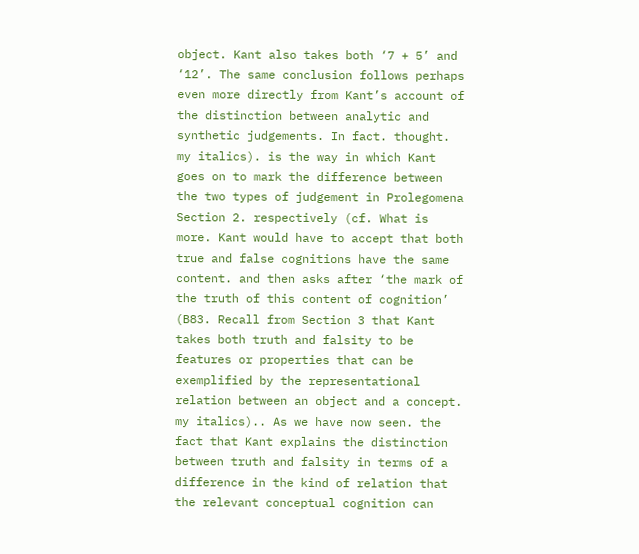object. Kant also takes both ‘7 + 5’ and ‘12’. The same conclusion follows perhaps even more directly from Kant’s account of the distinction between analytic and synthetic judgements. In fact. thought. my italics). is the way in which Kant goes on to mark the difference between the two types of judgement in Prolegomena Section 2. respectively (cf. What is more. Kant would have to accept that both true and false cognitions have the same content. and then asks after ‘the mark of the truth of this content of cognition’ (B83. Recall from Section 3 that Kant takes both truth and falsity to be features or properties that can be exemplified by the representational relation between an object and a concept. my italics).. As we have now seen. the fact that Kant explains the distinction between truth and falsity in terms of a difference in the kind of relation that the relevant conceptual cognition can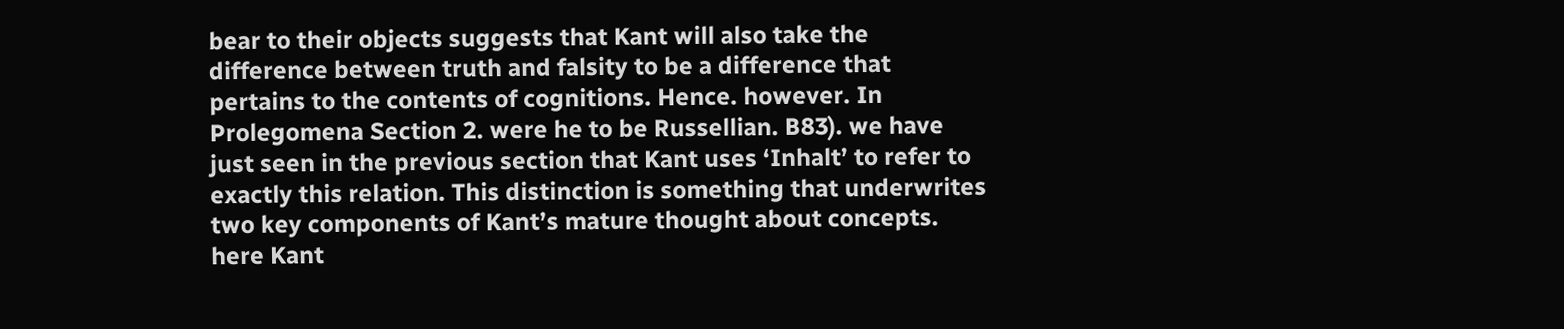bear to their objects suggests that Kant will also take the difference between truth and falsity to be a difference that pertains to the contents of cognitions. Hence. however. In Prolegomena Section 2. were he to be Russellian. B83). we have just seen in the previous section that Kant uses ‘Inhalt’ to refer to exactly this relation. This distinction is something that underwrites two key components of Kant’s mature thought about concepts. here Kant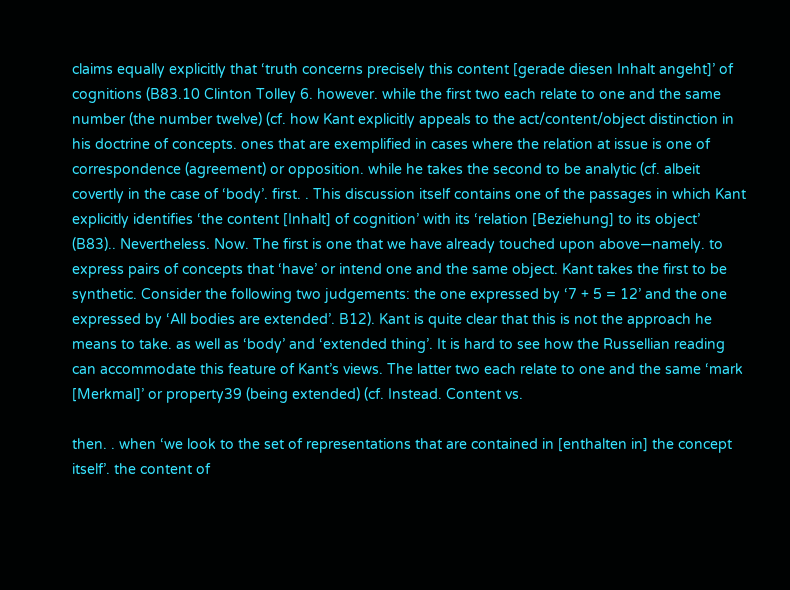claims equally explicitly that ‘truth concerns precisely this content [gerade diesen Inhalt angeht]’ of cognitions (B83.10 Clinton Tolley 6. however. while the first two each relate to one and the same number (the number twelve) (cf. how Kant explicitly appeals to the act/content/object distinction in his doctrine of concepts. ones that are exemplified in cases where the relation at issue is one of correspondence (agreement) or opposition. while he takes the second to be analytic (cf. albeit covertly in the case of ‘body’. first. . This discussion itself contains one of the passages in which Kant explicitly identifies ‘the content [Inhalt] of cognition’ with its ‘relation [Beziehung] to its object’ (B83).. Nevertheless. Now. The first is one that we have already touched upon above—namely. to express pairs of concepts that ‘have’ or intend one and the same object. Kant takes the first to be synthetic. Consider the following two judgements: the one expressed by ‘7 + 5 = 12’ and the one expressed by ‘All bodies are extended’. B12). Kant is quite clear that this is not the approach he means to take. as well as ‘body’ and ‘extended thing’. It is hard to see how the Russellian reading can accommodate this feature of Kant’s views. The latter two each relate to one and the same ‘mark [Merkmal]’ or property39 (being extended) (cf. Instead. Content vs.

then. . when ‘we look to the set of representations that are contained in [enthalten in] the concept itself’. the content of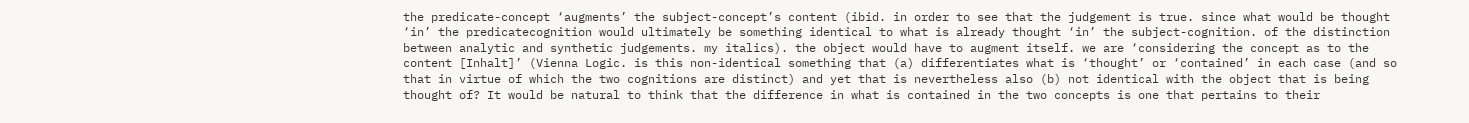the predicate-concept ‘augments’ the subject-concept’s content (ibid. in order to see that the judgement is true. since what would be thought ‘in’ the predicatecognition would ultimately be something identical to what is already thought ‘in’ the subject-cognition. of the distinction between analytic and synthetic judgements. my italics). the object would have to augment itself. we are ‘considering the concept as to the content [Inhalt]’ (Vienna Logic. is this non-identical something that (a) differentiates what is ‘thought’ or ‘contained’ in each case (and so that in virtue of which the two cognitions are distinct) and yet that is nevertheless also (b) not identical with the object that is being thought of? It would be natural to think that the difference in what is contained in the two concepts is one that pertains to their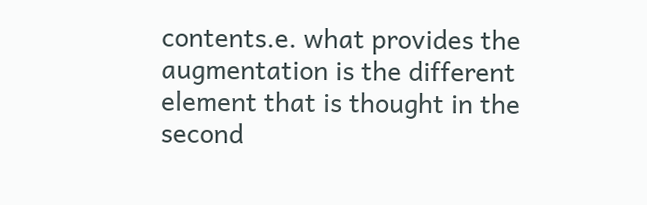contents.e. what provides the augmentation is the different element that is thought in the second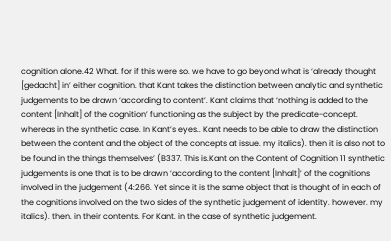cognition alone.42 What. for if this were so. we have to go beyond what is ‘already thought [gedacht] in’ either cognition. that Kant takes the distinction between analytic and synthetic judgements to be drawn ‘according to content’. Kant claims that ‘nothing is added to the content [Inhalt] of the cognition’ functioning as the subject by the predicate-concept. whereas in the synthetic case. In Kant’s eyes.. Kant needs to be able to draw the distinction between the content and the object of the concepts at issue. my italics). then it is also not to be found in the things themselves’ (B337. This is.Kant on the Content of Cognition 11 synthetic judgements is one that is to be drawn ‘according to the content [Inhalt]’ of the cognitions involved in the judgement (4:266. Yet since it is the same object that is thought of in each of the cognitions involved on the two sides of the synthetic judgement of identity. however. my italics). then. in their contents. For Kant. in the case of synthetic judgement.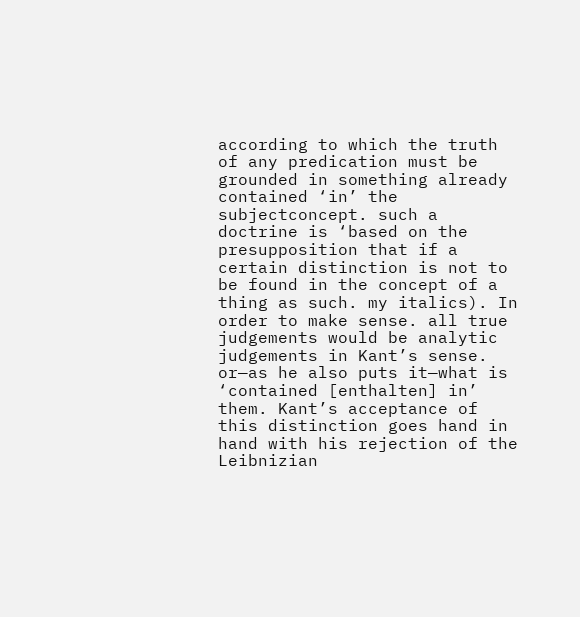according to which the truth of any predication must be grounded in something already contained ‘in’ the subjectconcept. such a doctrine is ‘based on the presupposition that if a certain distinction is not to be found in the concept of a thing as such. my italics). In order to make sense. all true judgements would be analytic judgements in Kant’s sense. or—as he also puts it—what is ‘contained [enthalten] in’ them. Kant’s acceptance of this distinction goes hand in hand with his rejection of the Leibnizian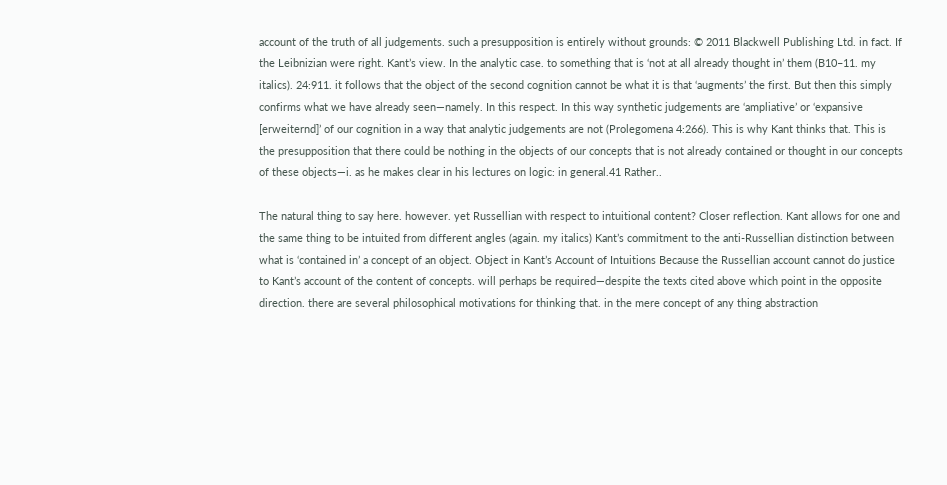account of the truth of all judgements. such a presupposition is entirely without grounds: © 2011 Blackwell Publishing Ltd. in fact. If the Leibnizian were right. Kant’s view. In the analytic case. to something that is ‘not at all already thought in’ them (B10–11. my italics). 24:911. it follows that the object of the second cognition cannot be what it is that ‘augments’ the first. But then this simply confirms what we have already seen—namely. In this respect. In this way synthetic judgements are ‘ampliative’ or ‘expansive [erweiternd]’ of our cognition in a way that analytic judgements are not (Prolegomena 4:266). This is why Kant thinks that. This is the presupposition that there could be nothing in the objects of our concepts that is not already contained or thought in our concepts of these objects—i. as he makes clear in his lectures on logic: in general.41 Rather..

The natural thing to say here. however. yet Russellian with respect to intuitional content? Closer reflection. Kant allows for one and the same thing to be intuited from different angles (again. my italics) Kant’s commitment to the anti-Russellian distinction between what is ‘contained in’ a concept of an object. Object in Kant’s Account of Intuitions Because the Russellian account cannot do justice to Kant’s account of the content of concepts. will perhaps be required—despite the texts cited above which point in the opposite direction. there are several philosophical motivations for thinking that. in the mere concept of any thing abstraction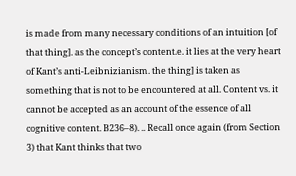is made from many necessary conditions of an intuition [of that thing]. as the concept’s content.e. it lies at the very heart of Kant’s anti-Leibnizianism. the thing] is taken as something that is not to be encountered at all. Content vs. it cannot be accepted as an account of the essence of all cognitive content. B236–8). .. Recall once again (from Section 3) that Kant thinks that two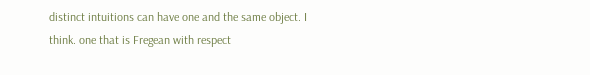distinct intuitions can have one and the same object. I think. one that is Fregean with respect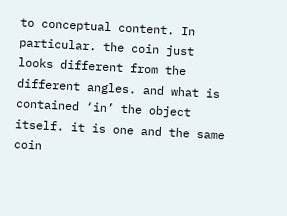to conceptual content. In particular. the coin just looks different from the different angles. and what is contained ‘in’ the object itself. it is one and the same coin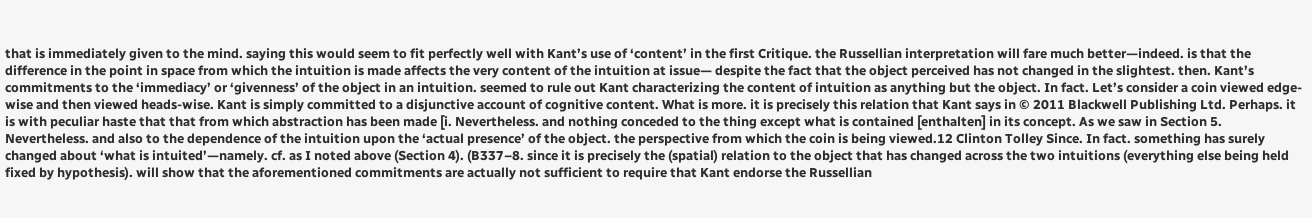that is immediately given to the mind. saying this would seem to fit perfectly well with Kant’s use of ‘content’ in the first Critique. the Russellian interpretation will fare much better—indeed. is that the difference in the point in space from which the intuition is made affects the very content of the intuition at issue— despite the fact that the object perceived has not changed in the slightest. then. Kant’s commitments to the ‘immediacy’ or ‘givenness’ of the object in an intuition. seemed to rule out Kant characterizing the content of intuition as anything but the object. In fact. Let’s consider a coin viewed edge-wise and then viewed heads-wise. Kant is simply committed to a disjunctive account of cognitive content. What is more. it is precisely this relation that Kant says in © 2011 Blackwell Publishing Ltd. Perhaps. it is with peculiar haste that that from which abstraction has been made [i. Nevertheless. and nothing conceded to the thing except what is contained [enthalten] in its concept. As we saw in Section 5. Nevertheless. and also to the dependence of the intuition upon the ‘actual presence’ of the object. the perspective from which the coin is being viewed.12 Clinton Tolley Since. In fact. something has surely changed about ‘what is intuited’—namely. cf. as I noted above (Section 4). (B337–8. since it is precisely the (spatial) relation to the object that has changed across the two intuitions (everything else being held fixed by hypothesis). will show that the aforementioned commitments are actually not sufficient to require that Kant endorse the Russellian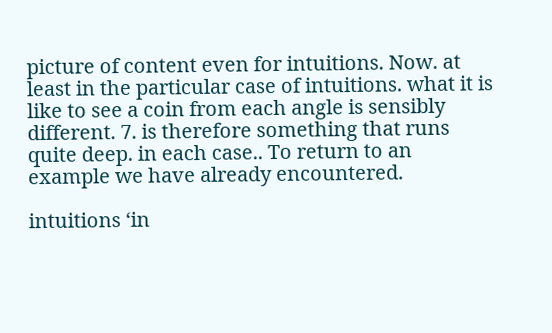picture of content even for intuitions. Now. at least in the particular case of intuitions. what it is like to see a coin from each angle is sensibly different. 7. is therefore something that runs quite deep. in each case.. To return to an example we have already encountered.

intuitions ‘in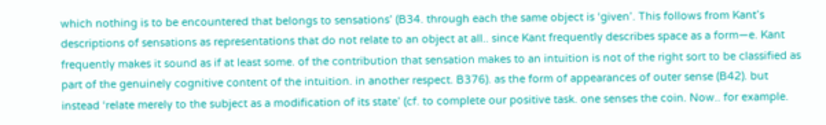which nothing is to be encountered that belongs to sensations’ (B34. through each the same object is ‘given’. This follows from Kant’s descriptions of sensations as representations that do not relate to an object at all.. since Kant frequently describes space as a form—e. Kant frequently makes it sound as if at least some. of the contribution that sensation makes to an intuition is not of the right sort to be classified as part of the genuinely cognitive content of the intuition. in another respect. B376). as the form of appearances of outer sense (B42). but instead ‘relate merely to the subject as a modification of its state’ (cf. to complete our positive task. one senses the coin. Now.. for example.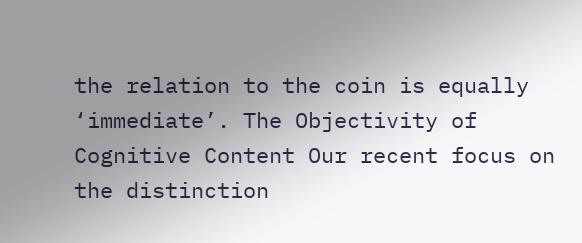the relation to the coin is equally ‘immediate’. The Objectivity of Cognitive Content Our recent focus on the distinction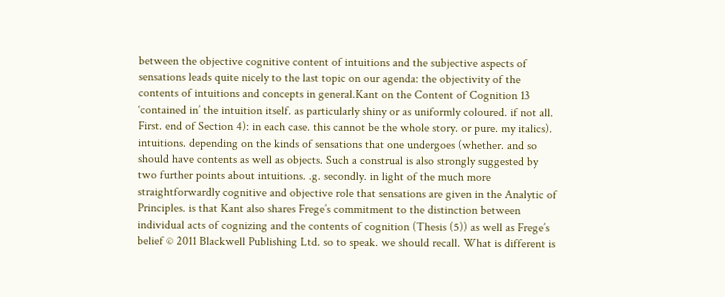between the objective cognitive content of intuitions and the subjective aspects of sensations leads quite nicely to the last topic on our agenda: the objectivity of the contents of intuitions and concepts in general.Kant on the Content of Cognition 13 ‘contained in’ the intuition itself. as particularly shiny or as uniformly coloured. if not all. First. end of Section 4): in each case. this cannot be the whole story. or pure. my italics). intuitions. depending on the kinds of sensations that one undergoes (whether. and so should have contents as well as objects. Such a construal is also strongly suggested by two further points about intuitions. .g. secondly. in light of the much more straightforwardly cognitive and objective role that sensations are given in the Analytic of Principles. is that Kant also shares Frege’s commitment to the distinction between individual acts of cognizing and the contents of cognition (Thesis (5)) as well as Frege’s belief © 2011 Blackwell Publishing Ltd. so to speak. we should recall. What is different is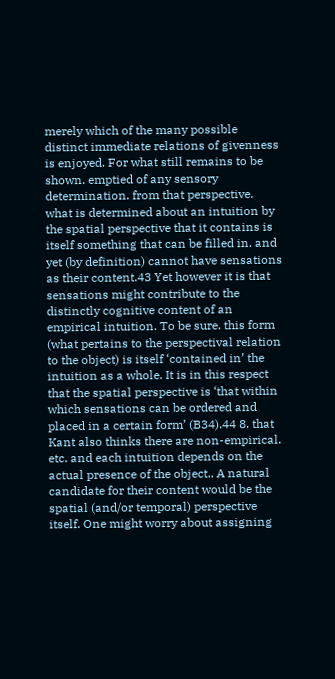merely which of the many possible distinct immediate relations of givenness is enjoyed. For what still remains to be shown. emptied of any sensory determination. from that perspective. what is determined about an intuition by the spatial perspective that it contains is itself something that can be filled in. and yet (by definition) cannot have sensations as their content.43 Yet however it is that sensations might contribute to the distinctly cognitive content of an empirical intuition. To be sure. this form (what pertains to the perspectival relation to the object) is itself ‘contained in’ the intuition as a whole. It is in this respect that the spatial perspective is ‘that within which sensations can be ordered and placed in a certain form’ (B34).44 8. that Kant also thinks there are non-empirical. etc. and each intuition depends on the actual presence of the object.. A natural candidate for their content would be the spatial (and/or temporal) perspective itself. One might worry about assigning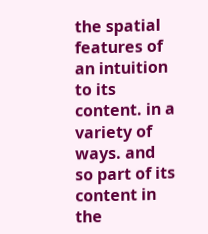the spatial features of an intuition to its content. in a variety of ways. and so part of its content in the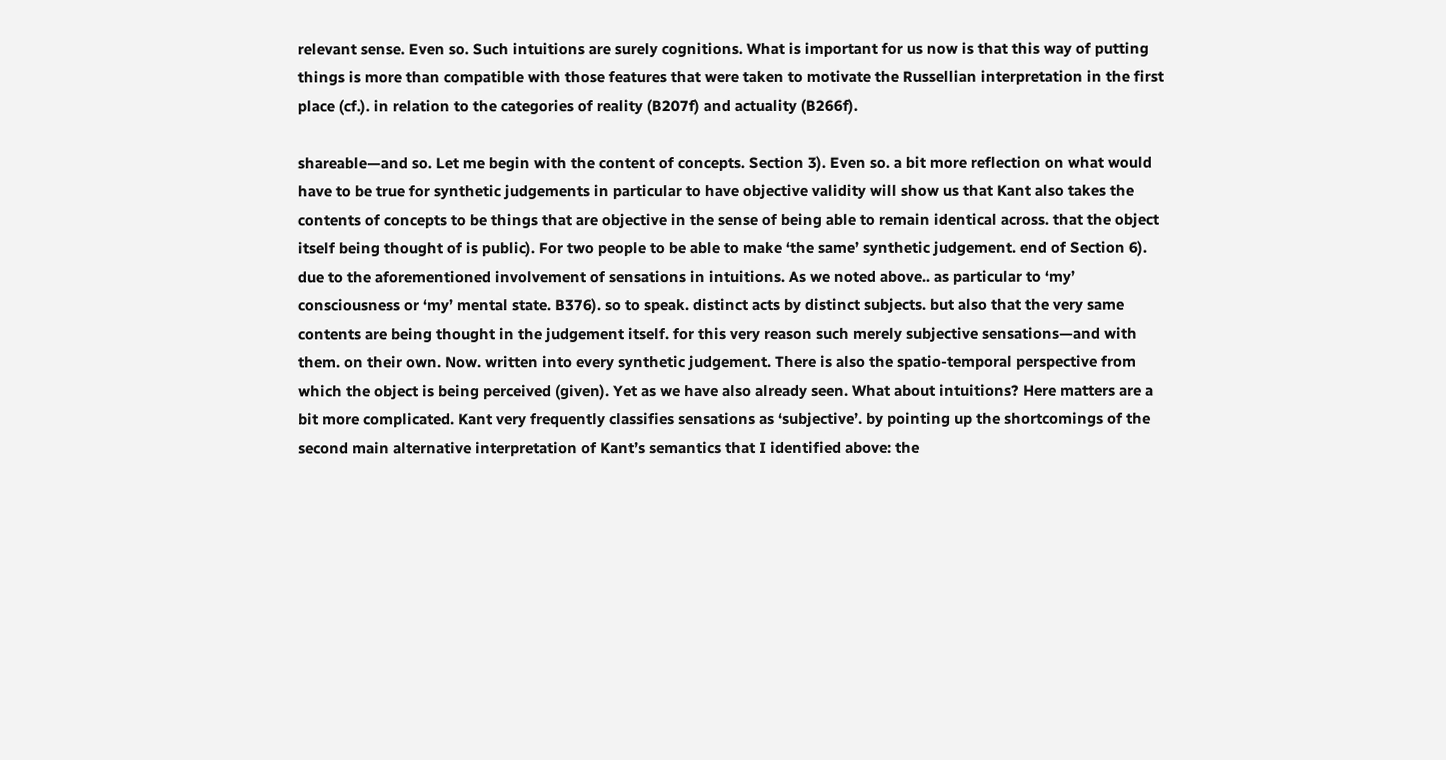relevant sense. Even so. Such intuitions are surely cognitions. What is important for us now is that this way of putting things is more than compatible with those features that were taken to motivate the Russellian interpretation in the first place (cf.). in relation to the categories of reality (B207f) and actuality (B266f).

shareable—and so. Let me begin with the content of concepts. Section 3). Even so. a bit more reflection on what would have to be true for synthetic judgements in particular to have objective validity will show us that Kant also takes the contents of concepts to be things that are objective in the sense of being able to remain identical across. that the object itself being thought of is public). For two people to be able to make ‘the same’ synthetic judgement. end of Section 6). due to the aforementioned involvement of sensations in intuitions. As we noted above.. as particular to ‘my’ consciousness or ‘my’ mental state. B376). so to speak. distinct acts by distinct subjects. but also that the very same contents are being thought in the judgement itself. for this very reason such merely subjective sensations—and with them. on their own. Now. written into every synthetic judgement. There is also the spatio-temporal perspective from which the object is being perceived (given). Yet as we have also already seen. What about intuitions? Here matters are a bit more complicated. Kant very frequently classifies sensations as ‘subjective’. by pointing up the shortcomings of the second main alternative interpretation of Kant’s semantics that I identified above: the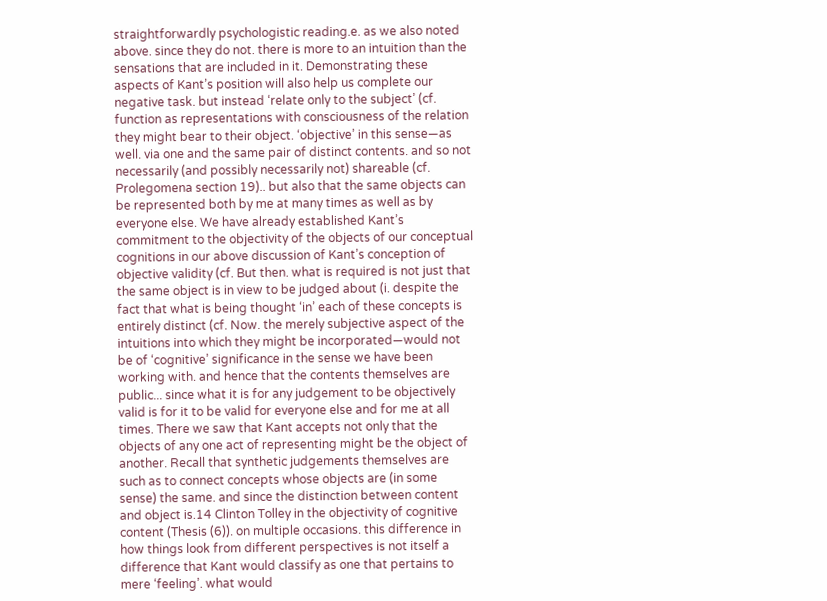straightforwardly psychologistic reading.e. as we also noted above. since they do not. there is more to an intuition than the sensations that are included in it. Demonstrating these aspects of Kant’s position will also help us complete our negative task. but instead ‘relate only to the subject’ (cf. function as representations with consciousness of the relation they might bear to their object. ‘objective’ in this sense—as well. via one and the same pair of distinct contents. and so not necessarily (and possibly necessarily not) shareable (cf. Prolegomena section 19).. but also that the same objects can be represented both by me at many times as well as by everyone else. We have already established Kant’s commitment to the objectivity of the objects of our conceptual cognitions in our above discussion of Kant’s conception of objective validity (cf. But then. what is required is not just that the same object is in view to be judged about (i. despite the fact that what is being thought ‘in’ each of these concepts is entirely distinct (cf. Now. the merely subjective aspect of the intuitions into which they might be incorporated—would not be of ‘cognitive’ significance in the sense we have been working with. and hence that the contents themselves are public... since what it is for any judgement to be objectively valid is for it to be valid for everyone else and for me at all times. There we saw that Kant accepts not only that the objects of any one act of representing might be the object of another. Recall that synthetic judgements themselves are such as to connect concepts whose objects are (in some sense) the same. and since the distinction between content and object is.14 Clinton Tolley in the objectivity of cognitive content (Thesis (6)). on multiple occasions. this difference in how things look from different perspectives is not itself a difference that Kant would classify as one that pertains to mere ‘feeling’. what would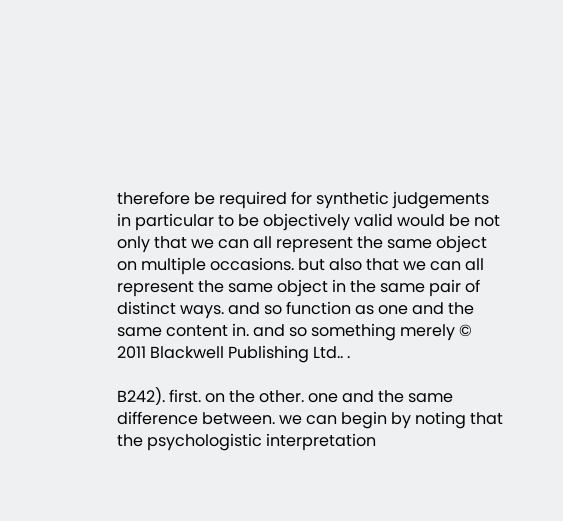therefore be required for synthetic judgements in particular to be objectively valid would be not only that we can all represent the same object on multiple occasions. but also that we can all represent the same object in the same pair of distinct ways. and so function as one and the same content in. and so something merely © 2011 Blackwell Publishing Ltd.. .

B242). first. on the other. one and the same difference between. we can begin by noting that the psychologistic interpretation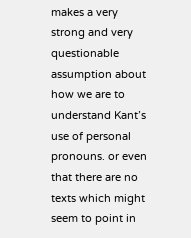makes a very strong and very questionable assumption about how we are to understand Kant’s use of personal pronouns. or even that there are no texts which might seem to point in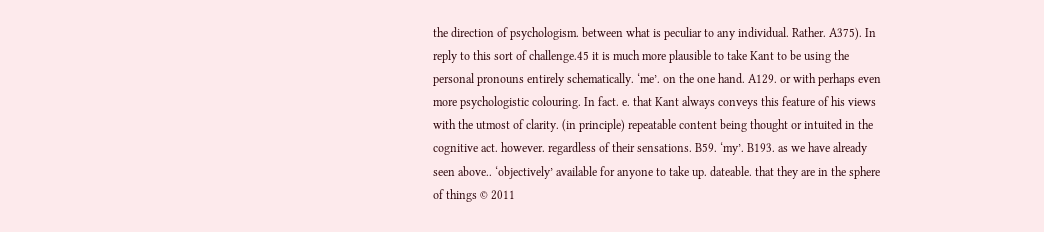the direction of psychologism. between what is peculiar to any individual. Rather. A375). In reply to this sort of challenge.45 it is much more plausible to take Kant to be using the personal pronouns entirely schematically. ‘me’. on the one hand. A129. or with perhaps even more psychologistic colouring. In fact. e. that Kant always conveys this feature of his views with the utmost of clarity. (in principle) repeatable content being thought or intuited in the cognitive act. however. regardless of their sensations. B59. ‘my’. B193. as we have already seen above.. ‘objectively’ available for anyone to take up. dateable. that they are in the sphere of things © 2011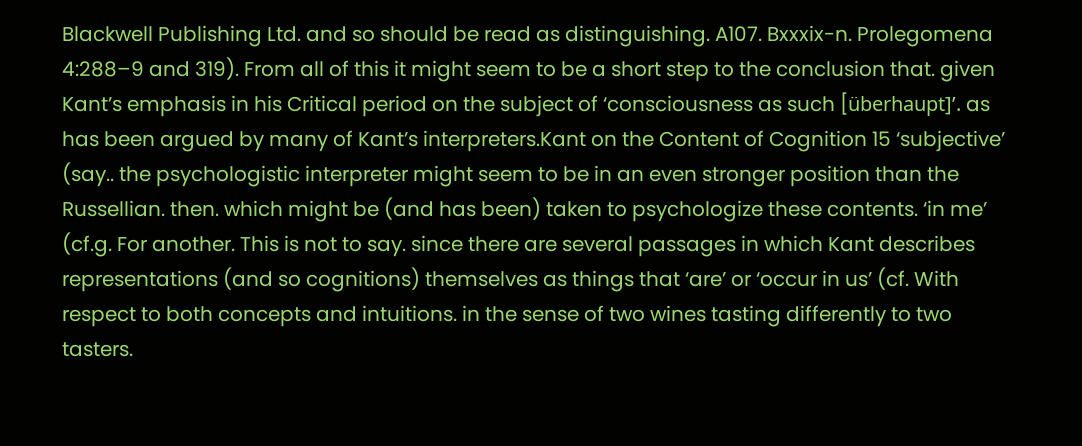Blackwell Publishing Ltd. and so should be read as distinguishing. A107. Bxxxix-n. Prolegomena 4:288–9 and 319). From all of this it might seem to be a short step to the conclusion that. given Kant’s emphasis in his Critical period on the subject of ‘consciousness as such [überhaupt]’. as has been argued by many of Kant’s interpreters.Kant on the Content of Cognition 15 ‘subjective’ (say.. the psychologistic interpreter might seem to be in an even stronger position than the Russellian. then. which might be (and has been) taken to psychologize these contents. ‘in me’ (cf.g. For another. This is not to say. since there are several passages in which Kant describes representations (and so cognitions) themselves as things that ‘are’ or ‘occur in us’ (cf. With respect to both concepts and intuitions. in the sense of two wines tasting differently to two tasters.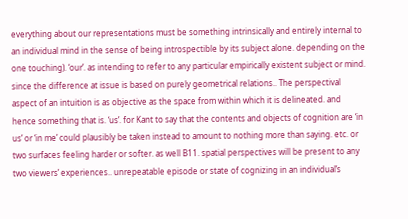everything about our representations must be something intrinsically and entirely internal to an individual mind in the sense of being introspectible by its subject alone. depending on the one touching). ‘our’. as intending to refer to any particular empirically existent subject or mind. since the difference at issue is based on purely geometrical relations.. The perspectival aspect of an intuition is as objective as the space from within which it is delineated. and hence something that is. ‘us’. for Kant to say that the contents and objects of cognition are ‘in us’ or ‘in me’ could plausibly be taken instead to amount to nothing more than saying. etc. or two surfaces feeling harder or softer. as well B11. spatial perspectives will be present to any two viewers’ experiences.. unrepeatable episode or state of cognizing in an individual’s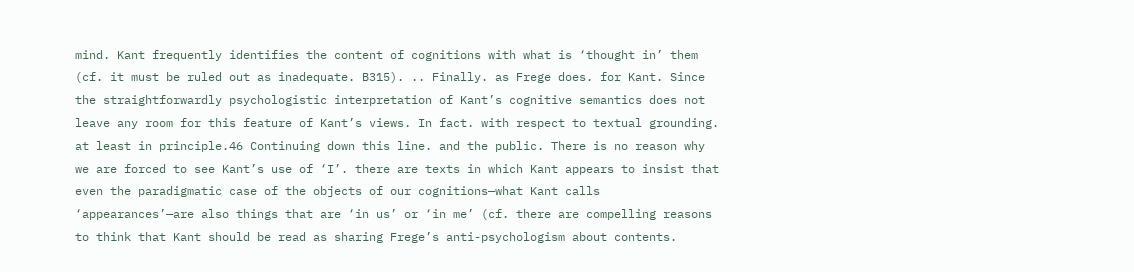mind. Kant frequently identifies the content of cognitions with what is ‘thought in’ them (cf. it must be ruled out as inadequate. B315). .. Finally. as Frege does. for Kant. Since the straightforwardly psychologistic interpretation of Kant’s cognitive semantics does not leave any room for this feature of Kant’s views. In fact. with respect to textual grounding. at least in principle.46 Continuing down this line. and the public. There is no reason why we are forced to see Kant’s use of ‘I’. there are texts in which Kant appears to insist that even the paradigmatic case of the objects of our cognitions—what Kant calls ‘appearances’—are also things that are ‘in us’ or ‘in me’ (cf. there are compelling reasons to think that Kant should be read as sharing Frege’s anti-psychologism about contents.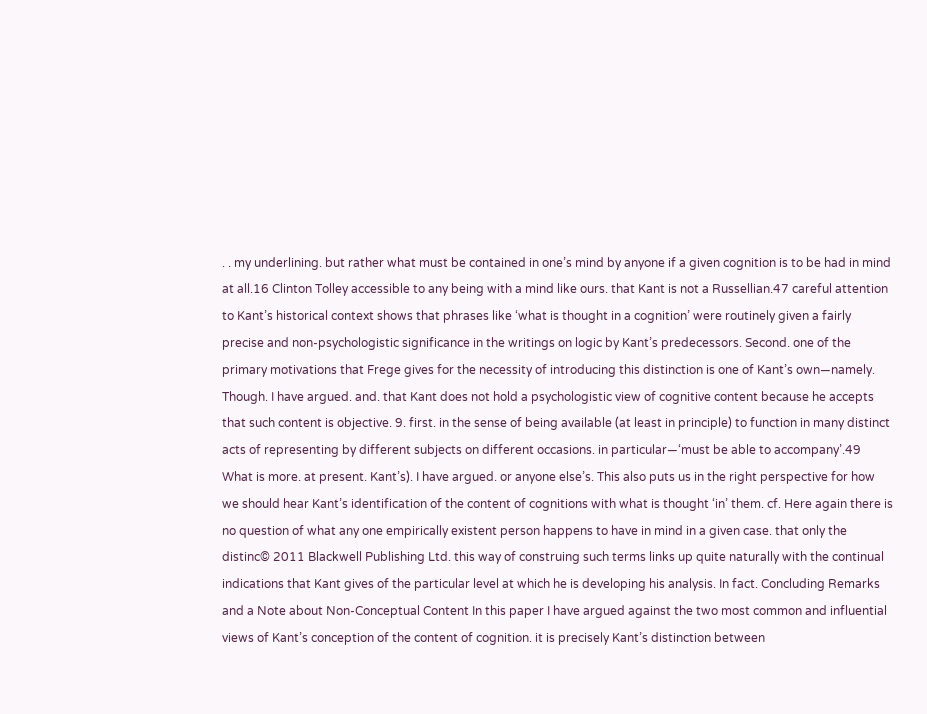. . my underlining. but rather what must be contained in one’s mind by anyone if a given cognition is to be had in mind at all.16 Clinton Tolley accessible to any being with a mind like ours. that Kant is not a Russellian.47 careful attention to Kant’s historical context shows that phrases like ‘what is thought in a cognition’ were routinely given a fairly precise and non-psychologistic significance in the writings on logic by Kant’s predecessors. Second. one of the primary motivations that Frege gives for the necessity of introducing this distinction is one of Kant’s own—namely. Though. I have argued. and. that Kant does not hold a psychologistic view of cognitive content because he accepts that such content is objective. 9. first. in the sense of being available (at least in principle) to function in many distinct acts of representing by different subjects on different occasions. in particular—‘must be able to accompany’.49 What is more. at present. Kant’s). I have argued. or anyone else’s. This also puts us in the right perspective for how we should hear Kant’s identification of the content of cognitions with what is thought ‘in’ them. cf. Here again there is no question of what any one empirically existent person happens to have in mind in a given case. that only the distinc© 2011 Blackwell Publishing Ltd. this way of construing such terms links up quite naturally with the continual indications that Kant gives of the particular level at which he is developing his analysis. In fact. Concluding Remarks and a Note about Non-Conceptual Content In this paper I have argued against the two most common and influential views of Kant’s conception of the content of cognition. it is precisely Kant’s distinction between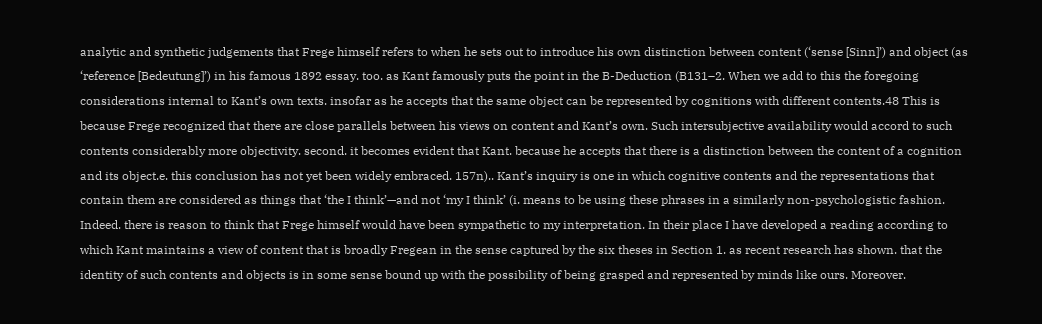analytic and synthetic judgements that Frege himself refers to when he sets out to introduce his own distinction between content (‘sense [Sinn]’) and object (as ‘reference [Bedeutung]’) in his famous 1892 essay. too. as Kant famously puts the point in the B-Deduction (B131–2. When we add to this the foregoing considerations internal to Kant’s own texts. insofar as he accepts that the same object can be represented by cognitions with different contents.48 This is because Frege recognized that there are close parallels between his views on content and Kant’s own. Such intersubjective availability would accord to such contents considerably more objectivity. second. it becomes evident that Kant. because he accepts that there is a distinction between the content of a cognition and its object.e. this conclusion has not yet been widely embraced. 157n).. Kant’s inquiry is one in which cognitive contents and the representations that contain them are considered as things that ‘the I think’—and not ‘my I think’ (i. means to be using these phrases in a similarly non-psychologistic fashion. Indeed. there is reason to think that Frege himself would have been sympathetic to my interpretation. In their place I have developed a reading according to which Kant maintains a view of content that is broadly Fregean in the sense captured by the six theses in Section 1. as recent research has shown. that the identity of such contents and objects is in some sense bound up with the possibility of being grasped and represented by minds like ours. Moreover.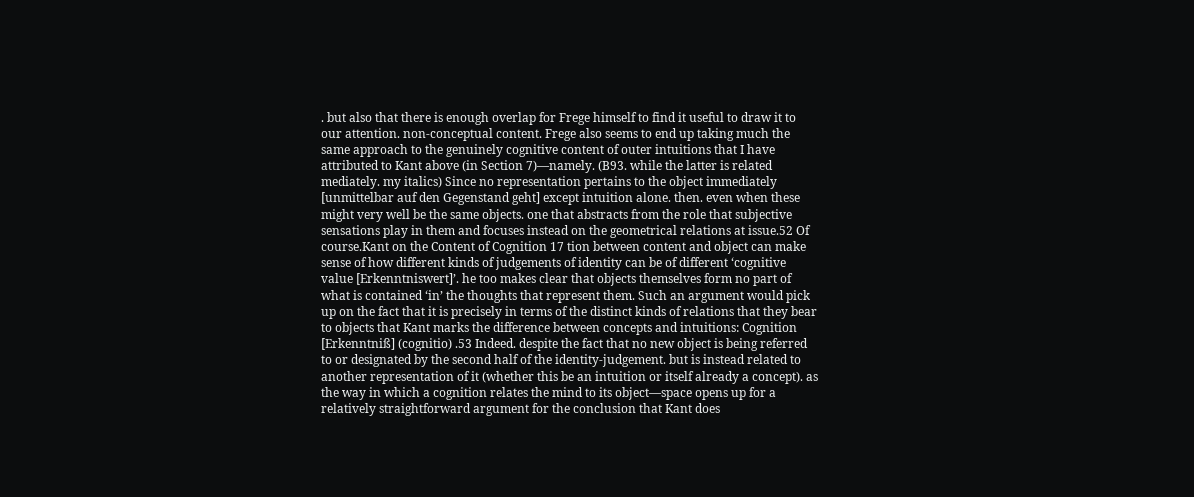. but also that there is enough overlap for Frege himself to find it useful to draw it to our attention. non-conceptual content. Frege also seems to end up taking much the same approach to the genuinely cognitive content of outer intuitions that I have attributed to Kant above (in Section 7)—namely. (B93. while the latter is related mediately. my italics) Since no representation pertains to the object immediately [unmittelbar auf den Gegenstand geht] except intuition alone. then. even when these might very well be the same objects. one that abstracts from the role that subjective sensations play in them and focuses instead on the geometrical relations at issue.52 Of course.Kant on the Content of Cognition 17 tion between content and object can make sense of how different kinds of judgements of identity can be of different ‘cognitive value [Erkenntniswert]’. he too makes clear that objects themselves form no part of what is contained ‘in’ the thoughts that represent them. Such an argument would pick up on the fact that it is precisely in terms of the distinct kinds of relations that they bear to objects that Kant marks the difference between concepts and intuitions: Cognition [Erkenntniß] (cognitio) .53 Indeed. despite the fact that no new object is being referred to or designated by the second half of the identity-judgement. but is instead related to another representation of it (whether this be an intuition or itself already a concept). as the way in which a cognition relates the mind to its object—space opens up for a relatively straightforward argument for the conclusion that Kant does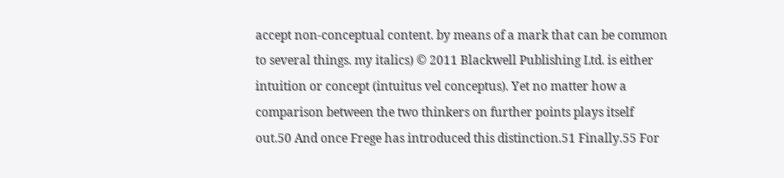accept non-conceptual content. by means of a mark that can be common to several things. my italics) © 2011 Blackwell Publishing Ltd. is either intuition or concept (intuitus vel conceptus). Yet no matter how a comparison between the two thinkers on further points plays itself out.50 And once Frege has introduced this distinction.51 Finally.55 For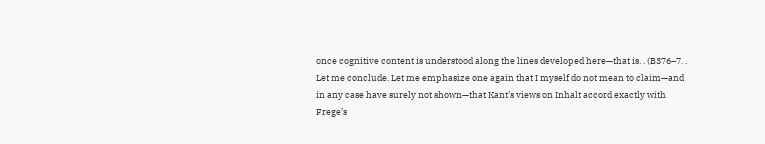once cognitive content is understood along the lines developed here—that is. . (B376–7. . Let me conclude. Let me emphasize one again that I myself do not mean to claim—and in any case have surely not shown—that Kant’s views on Inhalt accord exactly with Frege’s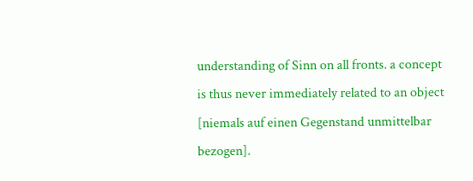understanding of Sinn on all fronts. a concept is thus never immediately related to an object [niemals auf einen Gegenstand unmittelbar bezogen].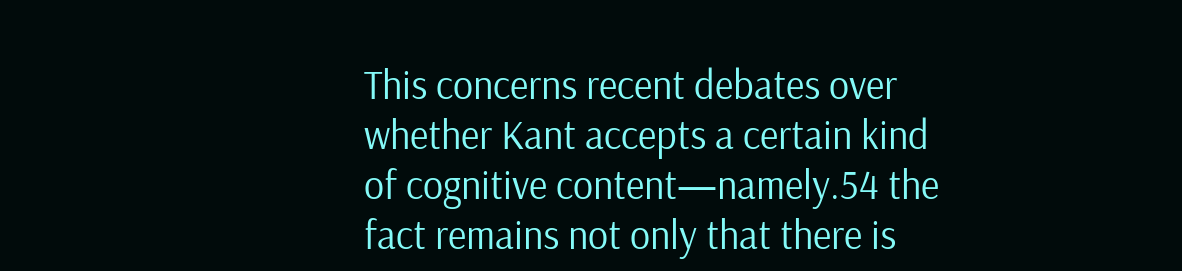This concerns recent debates over whether Kant accepts a certain kind of cognitive content—namely.54 the fact remains not only that there is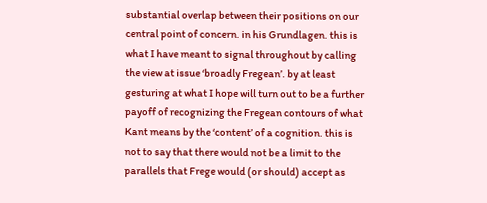substantial overlap between their positions on our central point of concern. in his Grundlagen. this is what I have meant to signal throughout by calling the view at issue ‘broadly Fregean’. by at least gesturing at what I hope will turn out to be a further payoff of recognizing the Fregean contours of what Kant means by the ‘content’ of a cognition. this is not to say that there would not be a limit to the parallels that Frege would (or should) accept as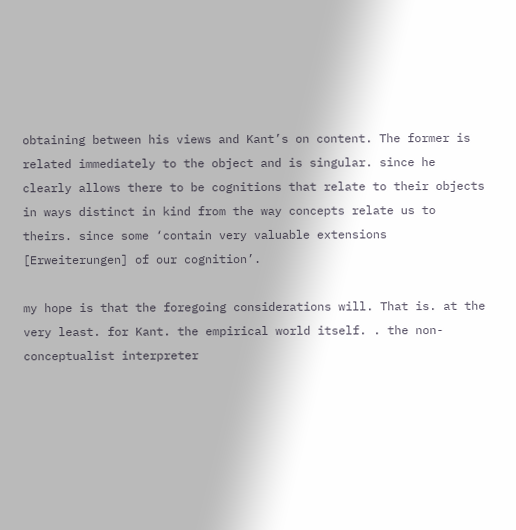obtaining between his views and Kant’s on content. The former is related immediately to the object and is singular. since he clearly allows there to be cognitions that relate to their objects in ways distinct in kind from the way concepts relate us to theirs. since some ‘contain very valuable extensions [Erweiterungen] of our cognition’.

my hope is that the foregoing considerations will. That is. at the very least. for Kant. the empirical world itself. . the non-conceptualist interpreter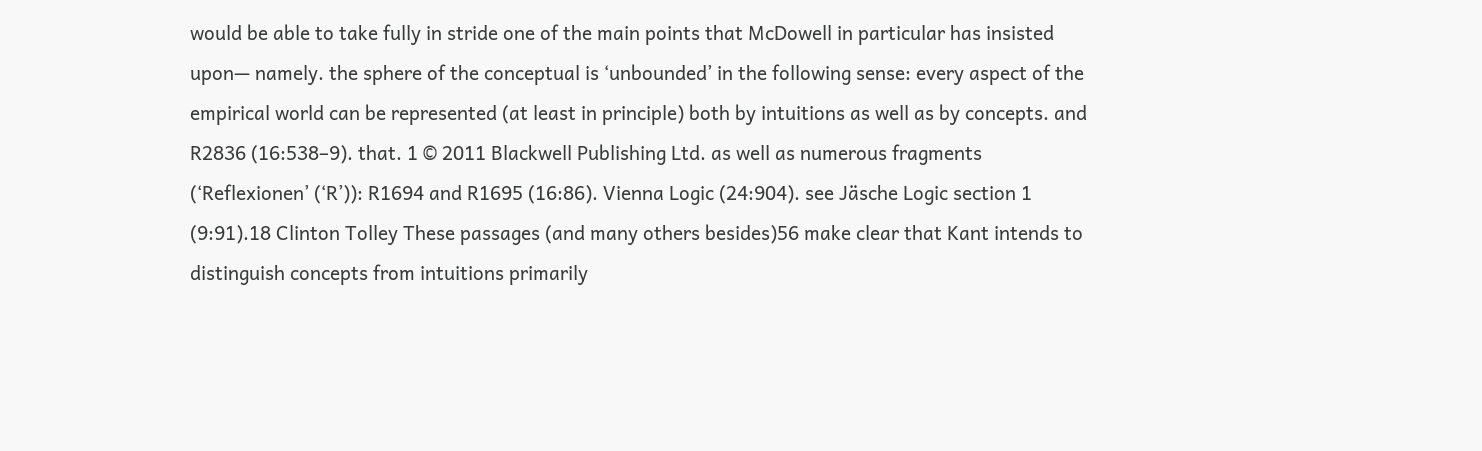would be able to take fully in stride one of the main points that McDowell in particular has insisted upon— namely. the sphere of the conceptual is ‘unbounded’ in the following sense: every aspect of the empirical world can be represented (at least in principle) both by intuitions as well as by concepts. and R2836 (16:538–9). that. 1 © 2011 Blackwell Publishing Ltd. as well as numerous fragments (‘Reflexionen’ (‘R’)): R1694 and R1695 (16:86). Vienna Logic (24:904). see Jäsche Logic section 1 (9:91).18 Clinton Tolley These passages (and many others besides)56 make clear that Kant intends to distinguish concepts from intuitions primarily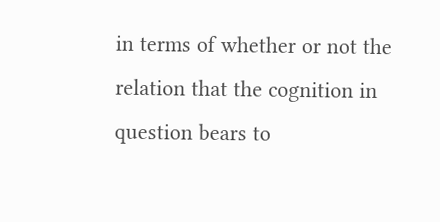in terms of whether or not the relation that the cognition in question bears to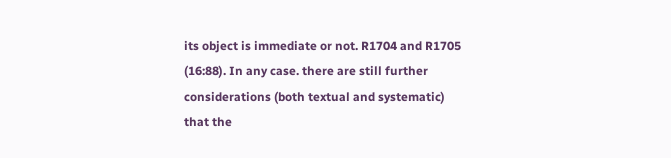its object is immediate or not. R1704 and R1705 (16:88). In any case. there are still further considerations (both textual and systematic) that the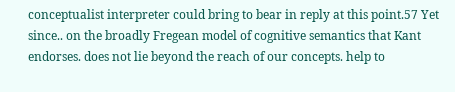conceptualist interpreter could bring to bear in reply at this point.57 Yet since.. on the broadly Fregean model of cognitive semantics that Kant endorses. does not lie beyond the reach of our concepts. help to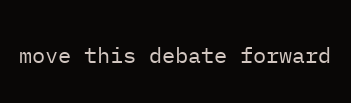move this debate forward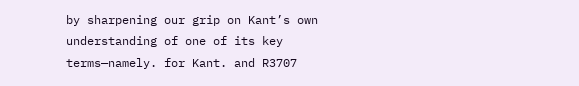by sharpening our grip on Kant’s own understanding of one of its key terms—namely. for Kant. and R3707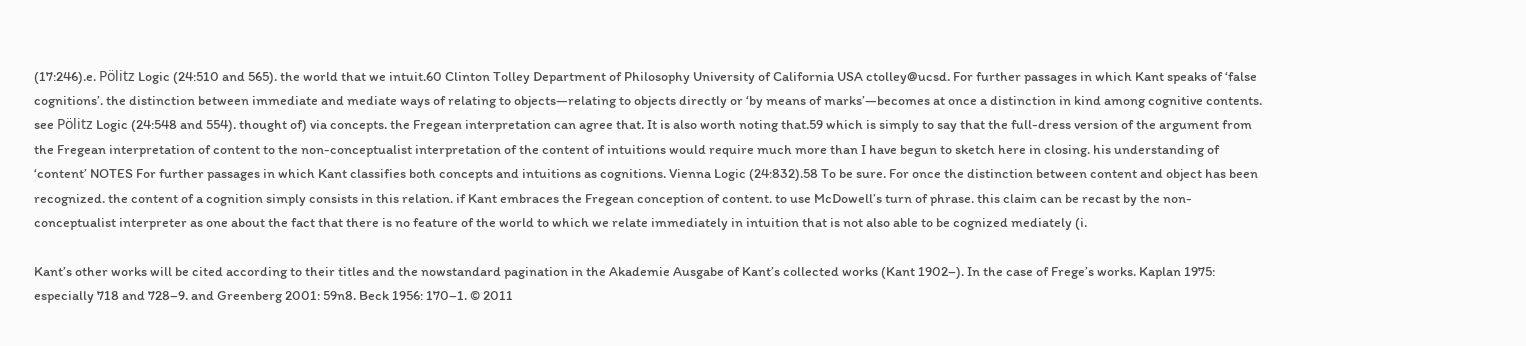(17:246).e. Pölitz Logic (24:510 and 565). the world that we intuit.60 Clinton Tolley Department of Philosophy University of California USA ctolley@ucsd. For further passages in which Kant speaks of ‘false cognitions’. the distinction between immediate and mediate ways of relating to objects—relating to objects directly or ‘by means of marks’—becomes at once a distinction in kind among cognitive contents. see Pölitz Logic (24:548 and 554). thought of) via concepts. the Fregean interpretation can agree that. It is also worth noting that.59 which is simply to say that the full-dress version of the argument from the Fregean interpretation of content to the non-conceptualist interpretation of the content of intuitions would require much more than I have begun to sketch here in closing. his understanding of ‘content’ NOTES For further passages in which Kant classifies both concepts and intuitions as cognitions. Vienna Logic (24:832).58 To be sure. For once the distinction between content and object has been recognized. the content of a cognition simply consists in this relation. if Kant embraces the Fregean conception of content. to use McDowell’s turn of phrase. this claim can be recast by the non-conceptualist interpreter as one about the fact that there is no feature of the world to which we relate immediately in intuition that is not also able to be cognized mediately (i.

Kant’s other works will be cited according to their titles and the nowstandard pagination in the Akademie Ausgabe of Kant’s collected works (Kant 1902–). In the case of Frege’s works. Kaplan 1975: especially 718 and 728–9. and Greenberg 2001: 59n8. Beck 1956: 170–1. © 2011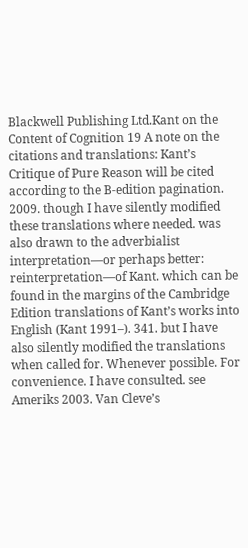Blackwell Publishing Ltd.Kant on the Content of Cognition 19 A note on the citations and translations: Kant’s Critique of Pure Reason will be cited according to the B-edition pagination. 2009. though I have silently modified these translations where needed. was also drawn to the adverbialist interpretation—or perhaps better: reinterpretation—of Kant. which can be found in the margins of the Cambridge Edition translations of Kant’s works into English (Kant 1991–). 341. but I have also silently modified the translations when called for. Whenever possible. For convenience. I have consulted. see Ameriks 2003. Van Cleve’s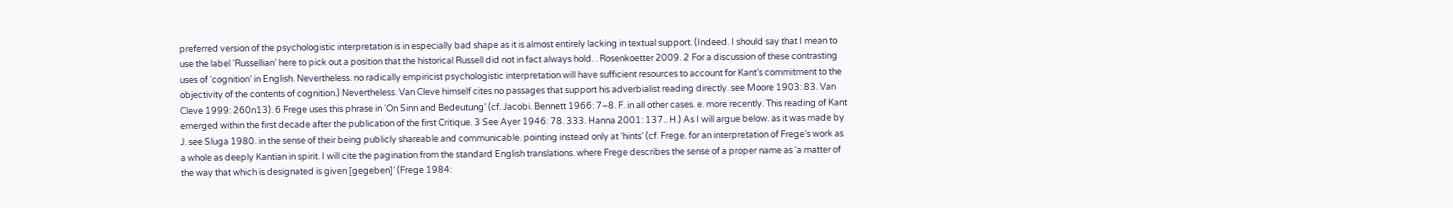preferred version of the psychologistic interpretation is in especially bad shape as it is almost entirely lacking in textual support. (Indeed. I should say that I mean to use the label ‘Russellian’ here to pick out a position that the historical Russell did not in fact always hold. . Rosenkoetter 2009. 2 For a discussion of these contrasting uses of ‘cognition’ in English. Nevertheless. no radically empiricist psychologistic interpretation will have sufficient resources to account for Kant’s commitment to the objectivity of the contents of cognition.) Nevertheless. Van Cleve himself cites no passages that support his adverbialist reading directly. see Moore 1903: 83. Van Cleve 1999: 260n13). 6 Frege uses this phrase in ‘On Sinn and Bedeutung’ (cf. Jacobi. Bennett 1966: 7–8. F. in all other cases. e. more recently. This reading of Kant emerged within the first decade after the publication of the first Critique. 3 See Ayer 1946: 78. 333. Hanna 2001: 137.. H.) As I will argue below. as it was made by J. see Sluga 1980. in the sense of their being publicly shareable and communicable. pointing instead only at ‘hints’ (cf. Frege. for an interpretation of Frege’s work as a whole as deeply Kantian in spirit. I will cite the pagination from the standard English translations. where Frege describes the sense of a proper name as ‘a matter of the way that which is designated is given [gegeben]’ (Frege 1984: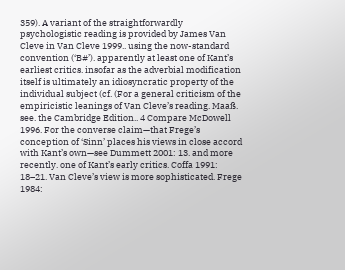359). A variant of the straightforwardly psychologistic reading is provided by James Van Cleve in Van Cleve 1999.. using the now-standard convention (‘B#’). apparently at least one of Kant’s earliest critics. insofar as the adverbial modification itself is ultimately an idiosyncratic property of the individual subject (cf. (For a general criticism of the empiricistic leanings of Van Cleve’s reading. Maaß. see. the Cambridge Edition.. 4 Compare McDowell 1996. For the converse claim—that Frege’s conception of ‘Sinn’ places his views in close accord with Kant’s own—see Dummett 2001: 13. and more recently. one of Kant’s early critics. Coffa 1991: 18–21. Van Cleve’s view is more sophisticated. Frege 1984: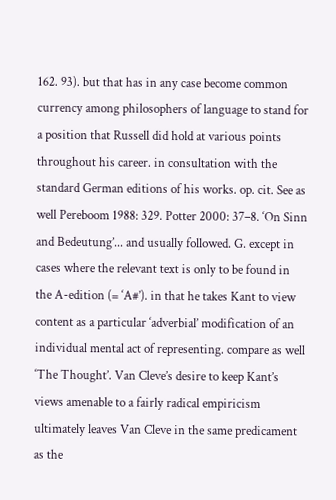162. 93). but that has in any case become common currency among philosophers of language to stand for a position that Russell did hold at various points throughout his career. in consultation with the standard German editions of his works. op. cit. See as well Pereboom 1988: 329. Potter 2000: 37–8. ‘On Sinn and Bedeutung’... and usually followed. G. except in cases where the relevant text is only to be found in the A-edition (= ‘A#’). in that he takes Kant to view content as a particular ‘adverbial’ modification of an individual mental act of representing. compare as well ‘The Thought’. Van Cleve’s desire to keep Kant’s views amenable to a fairly radical empiricism ultimately leaves Van Cleve in the same predicament as the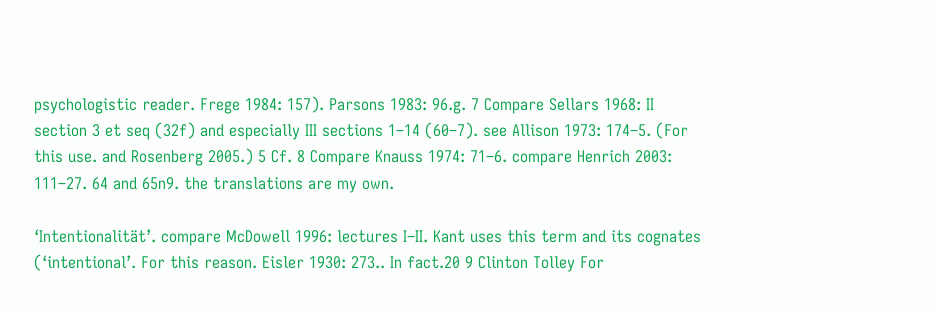psychologistic reader. Frege 1984: 157). Parsons 1983: 96.g. 7 Compare Sellars 1968: II section 3 et seq (32f) and especially III sections 1–14 (60–7). see Allison 1973: 174–5. (For this use. and Rosenberg 2005.) 5 Cf. 8 Compare Knauss 1974: 71–6. compare Henrich 2003: 111–27. 64 and 65n9. the translations are my own.

‘Intentionalität’. compare McDowell 1996: lectures I–II. Kant uses this term and its cognates (‘intentional’. For this reason. Eisler 1930: 273.. In fact.20 9 Clinton Tolley For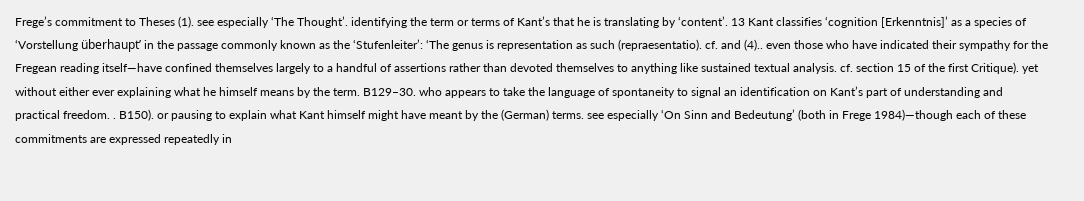Frege’s commitment to Theses (1). see especially ‘The Thought’. identifying the term or terms of Kant’s that he is translating by ‘content’. 13 Kant classifies ‘cognition [Erkenntnis]’ as a species of ‘Vorstellung überhaupt’ in the passage commonly known as the ‘Stufenleiter’: ‘The genus is representation as such (repraesentatio). cf. and (4).. even those who have indicated their sympathy for the Fregean reading itself—have confined themselves largely to a handful of assertions rather than devoted themselves to anything like sustained textual analysis. cf. section 15 of the first Critique). yet without either ever explaining what he himself means by the term. B129–30. who appears to take the language of spontaneity to signal an identification on Kant’s part of understanding and practical freedom. . B150). or pausing to explain what Kant himself might have meant by the (German) terms. see especially ‘On Sinn and Bedeutung’ (both in Frege 1984)—though each of these commitments are expressed repeatedly in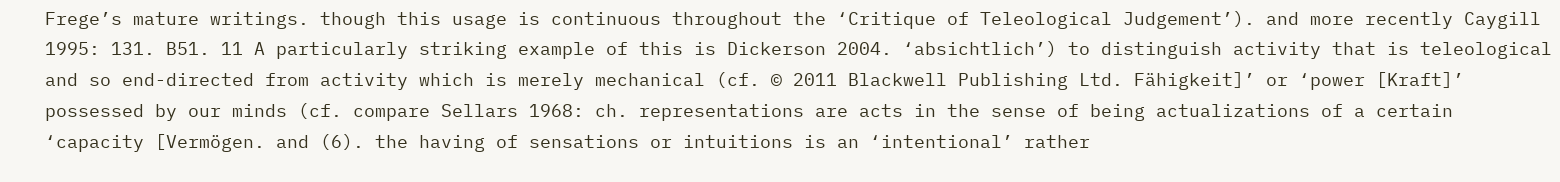Frege’s mature writings. though this usage is continuous throughout the ‘Critique of Teleological Judgement’). and more recently Caygill 1995: 131. B51. 11 A particularly striking example of this is Dickerson 2004. ‘absichtlich’) to distinguish activity that is teleological and so end-directed from activity which is merely mechanical (cf. © 2011 Blackwell Publishing Ltd. Fähigkeit]’ or ‘power [Kraft]’ possessed by our minds (cf. compare Sellars 1968: ch. representations are acts in the sense of being actualizations of a certain ‘capacity [Vermögen. and (6). the having of sensations or intuitions is an ‘intentional’ rather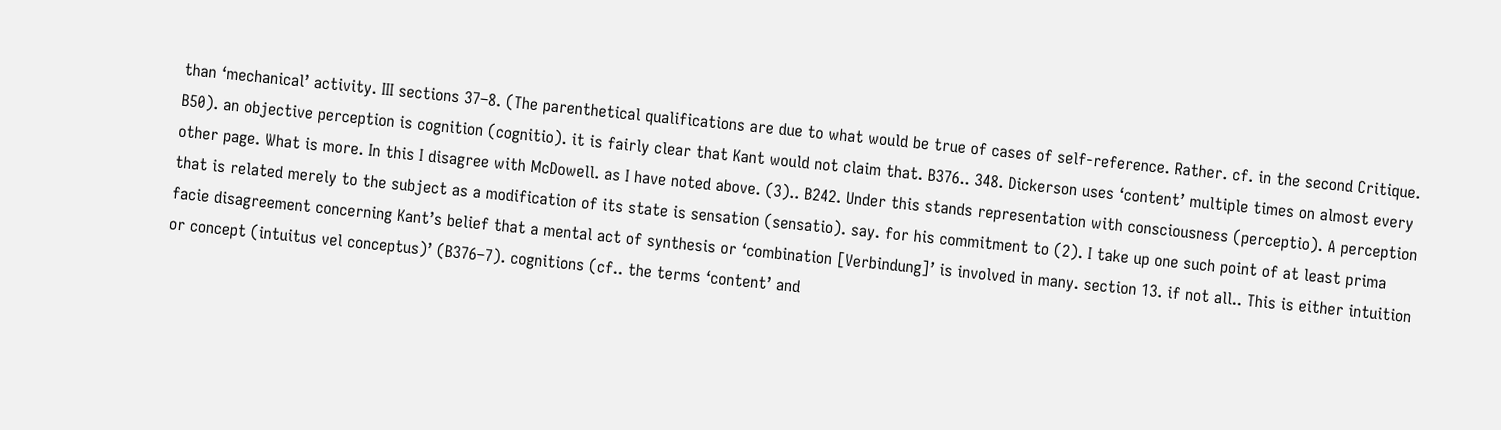than ‘mechanical’ activity. III sections 37–8. (The parenthetical qualifications are due to what would be true of cases of self-reference. Rather. cf. in the second Critique. B50). an objective perception is cognition (cognitio). it is fairly clear that Kant would not claim that. B376.. 348. Dickerson uses ‘content’ multiple times on almost every other page. What is more. In this I disagree with McDowell. as I have noted above. (3).. B242. Under this stands representation with consciousness (perceptio). A perception that is related merely to the subject as a modification of its state is sensation (sensatio). say. for his commitment to (2). I take up one such point of at least prima facie disagreement concerning Kant’s belief that a mental act of synthesis or ‘combination [Verbindung]’ is involved in many. section 13. if not all.. This is either intuition or concept (intuitus vel conceptus)’ (B376–7). cognitions (cf.. the terms ‘content’ and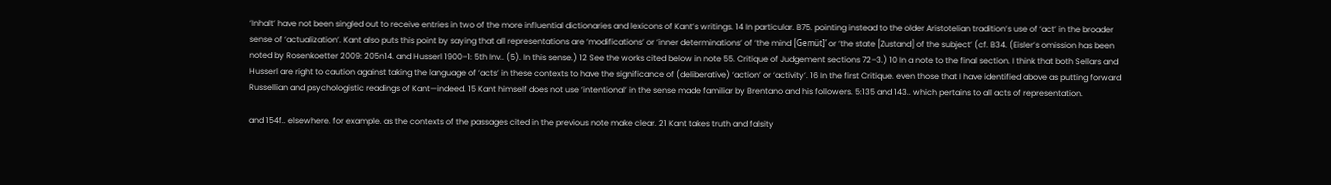‘Inhalt’ have not been singled out to receive entries in two of the more influential dictionaries and lexicons of Kant’s writings. 14 In particular. B75. pointing instead to the older Aristotelian tradition’s use of ‘act’ in the broader sense of ‘actualization’. Kant also puts this point by saying that all representations are ‘modifications’ or ‘inner determinations’ of ‘the mind [Gemüt]’ or ‘the state [Zustand] of the subject’ (cf. B34. (Eisler’s omission has been noted by Rosenkoetter 2009: 205n14. and Husserl 1900–1: 5th Inv.. (5). In this sense.) 12 See the works cited below in note 55. Critique of Judgement sections 72–3.) 10 In a note to the final section. I think that both Sellars and Husserl are right to caution against taking the language of ‘acts’ in these contexts to have the significance of (deliberative) ‘action’ or ‘activity’. 16 In the first Critique. even those that I have identified above as putting forward Russellian and psychologistic readings of Kant—indeed. 15 Kant himself does not use ‘intentional’ in the sense made familiar by Brentano and his followers. 5:135 and 143.. which pertains to all acts of representation.

and 154f.. elsewhere. for example. as the contexts of the passages cited in the previous note make clear. 21 Kant takes truth and falsity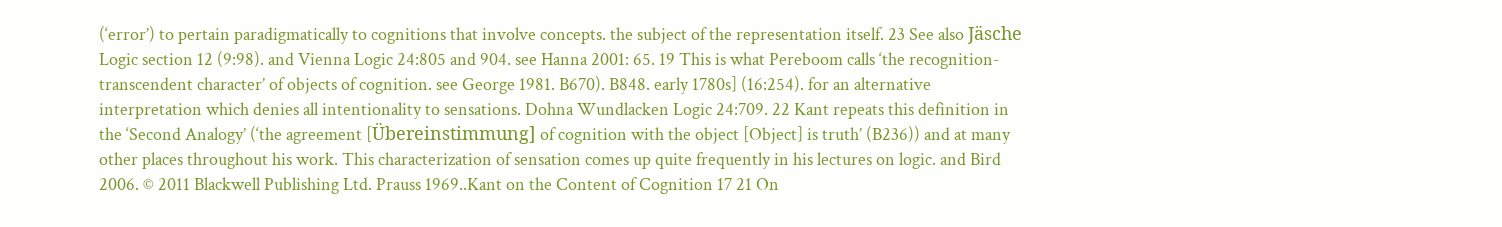(‘error’) to pertain paradigmatically to cognitions that involve concepts. the subject of the representation itself. 23 See also Jäsche Logic section 12 (9:98). and Vienna Logic 24:805 and 904. see Hanna 2001: 65. 19 This is what Pereboom calls ‘the recognition-transcendent character’ of objects of cognition. see George 1981. B670). B848. early 1780s] (16:254). for an alternative interpretation which denies all intentionality to sensations. Dohna Wundlacken Logic 24:709. 22 Kant repeats this definition in the ‘Second Analogy’ (‘the agreement [Übereinstimmung] of cognition with the object [Object] is truth’ (B236)) and at many other places throughout his work. This characterization of sensation comes up quite frequently in his lectures on logic. and Bird 2006. © 2011 Blackwell Publishing Ltd. Prauss 1969..Kant on the Content of Cognition 17 21 On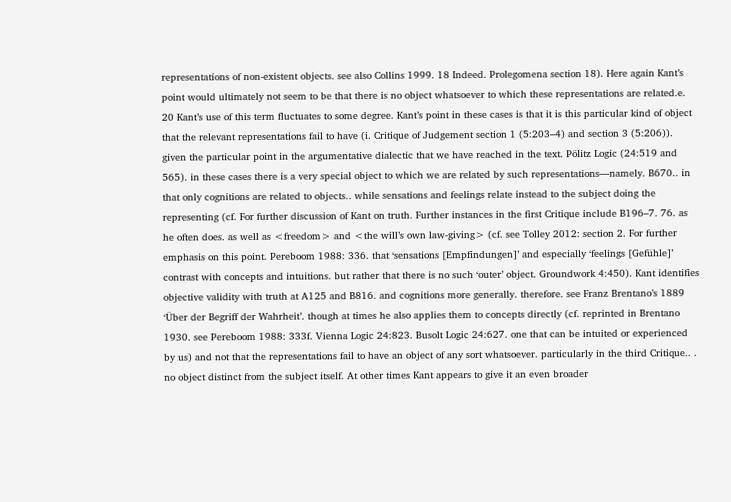representations of non-existent objects. see also Collins 1999. 18 Indeed. Prolegomena section 18). Here again Kant’s point would ultimately not seem to be that there is no object whatsoever to which these representations are related.e. 20 Kant’s use of this term fluctuates to some degree. Kant’s point in these cases is that it is this particular kind of object that the relevant representations fail to have (i. Critique of Judgement section 1 (5:203–4) and section 3 (5:206)). given the particular point in the argumentative dialectic that we have reached in the text. Pölitz Logic (24:519 and 565). in these cases there is a very special object to which we are related by such representations—namely. B670.. in that only cognitions are related to objects.. while sensations and feelings relate instead to the subject doing the representing (cf. For further discussion of Kant on truth. Further instances in the first Critique include B196–7. 76. as he often does. as well as <freedom> and <the will’s own law-giving> (cf. see Tolley 2012: section 2. For further emphasis on this point. Pereboom 1988: 336. that ‘sensations [Empfindungen]’ and especially ‘feelings [Gefühle]’ contrast with concepts and intuitions. but rather that there is no such ‘outer’ object. Groundwork 4:450). Kant identifies objective validity with truth at A125 and B816. and cognitions more generally. therefore. see Franz Brentano’s 1889 ‘Über der Begriff der Wahrheit’. though at times he also applies them to concepts directly (cf. reprinted in Brentano 1930. see Pereboom 1988: 333f. Vienna Logic 24:823. Busolt Logic 24:627. one that can be intuited or experienced by us) and not that the representations fail to have an object of any sort whatsoever. particularly in the third Critique.. . no object distinct from the subject itself. At other times Kant appears to give it an even broader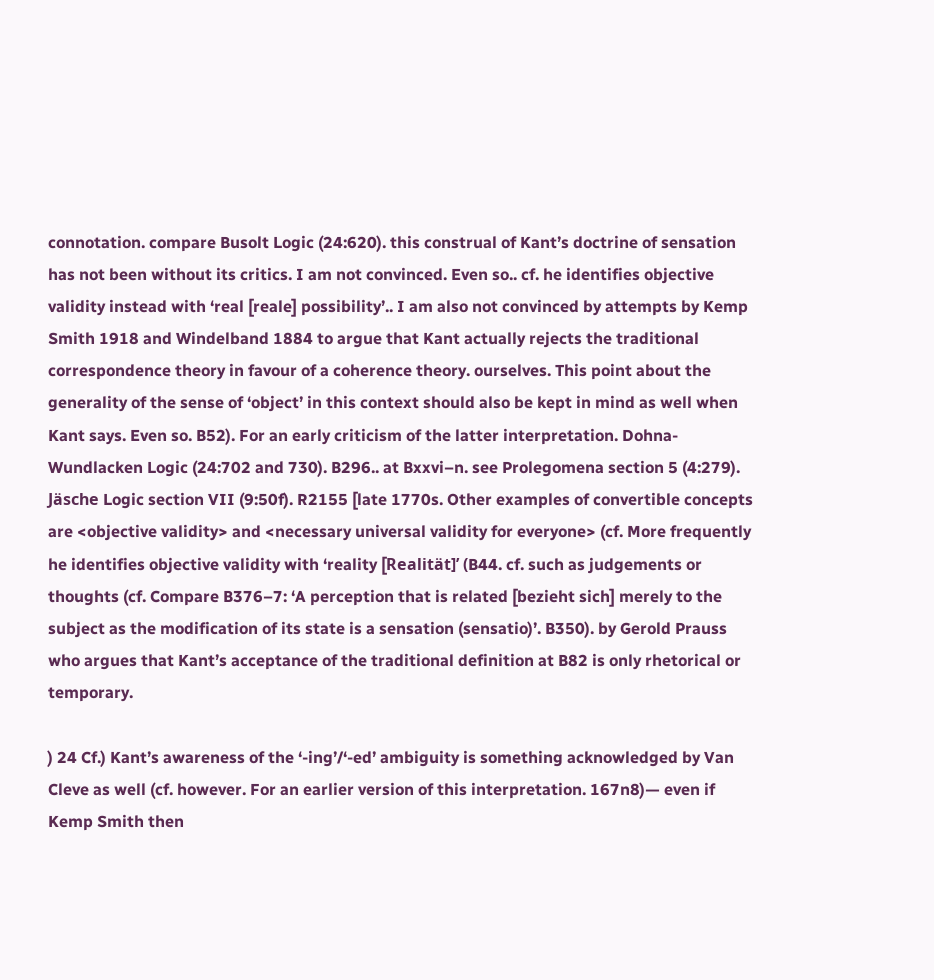connotation. compare Busolt Logic (24:620). this construal of Kant’s doctrine of sensation has not been without its critics. I am not convinced. Even so.. cf. he identifies objective validity instead with ‘real [reale] possibility’.. I am also not convinced by attempts by Kemp Smith 1918 and Windelband 1884 to argue that Kant actually rejects the traditional correspondence theory in favour of a coherence theory. ourselves. This point about the generality of the sense of ‘object’ in this context should also be kept in mind as well when Kant says. Even so. B52). For an early criticism of the latter interpretation. Dohna-Wundlacken Logic (24:702 and 730). B296.. at Bxxvi–n. see Prolegomena section 5 (4:279). Jäsche Logic section VII (9:50f). R2155 [late 1770s. Other examples of convertible concepts are <objective validity> and <necessary universal validity for everyone> (cf. More frequently he identifies objective validity with ‘reality [Realität]’ (B44. cf. such as judgements or thoughts (cf. Compare B376–7: ‘A perception that is related [bezieht sich] merely to the subject as the modification of its state is a sensation (sensatio)’. B350). by Gerold Prauss who argues that Kant’s acceptance of the traditional definition at B82 is only rhetorical or temporary.

) 24 Cf.) Kant’s awareness of the ‘-ing’/‘-ed’ ambiguity is something acknowledged by Van Cleve as well (cf. however. For an earlier version of this interpretation. 167n8)— even if Kemp Smith then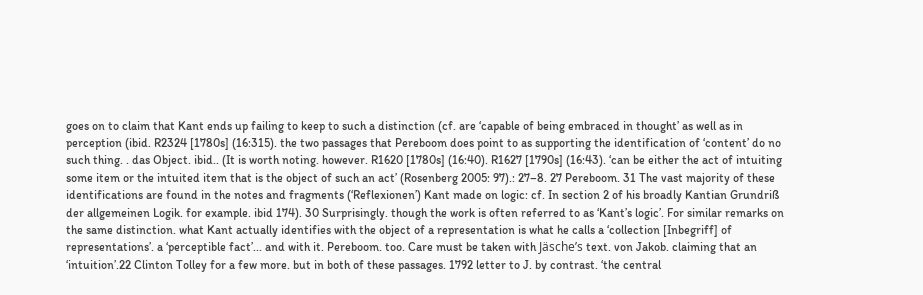goes on to claim that Kant ends up failing to keep to such a distinction (cf. are ‘capable of being embraced in thought’ as well as in perception (ibid. R2324 [1780s] (16:315). the two passages that Pereboom does point to as supporting the identification of ‘content’ do no such thing. . das Object. ibid.. (It is worth noting. however. R1620 [1780s] (16:40). R1627 [1790s] (16:43). ‘can be either the act of intuiting some item or the intuited item that is the object of such an act’ (Rosenberg 2005: 97).: 27–8. 27 Pereboom. 31 The vast majority of these identifications are found in the notes and fragments (‘Reflexionen’) Kant made on logic: cf. In section 2 of his broadly Kantian Grundriß der allgemeinen Logik. for example. ibid 174). 30 Surprisingly. though the work is often referred to as ‘Kant’s logic’. For similar remarks on the same distinction. what Kant actually identifies with the object of a representation is what he calls a ‘collection [Inbegriff] of representations’. a ‘perceptible fact’... and with it. Pereboom. too. Care must be taken with Jäsche’s text. von Jakob. claiming that an ‘intuition’.22 Clinton Tolley for a few more. but in both of these passages. 1792 letter to J. by contrast. ‘the central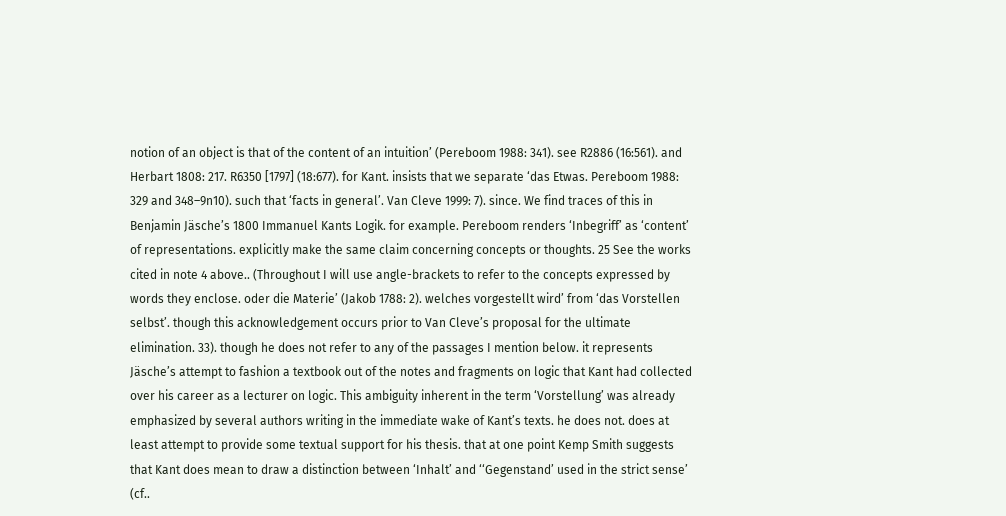notion of an object is that of the content of an intuition’ (Pereboom 1988: 341). see R2886 (16:561). and Herbart 1808: 217. R6350 [1797] (18:677). for Kant. insists that we separate ‘das Etwas. Pereboom 1988: 329 and 348–9n10). such that ‘facts in general’. Van Cleve 1999: 7). since. We find traces of this in Benjamin Jäsche’s 1800 Immanuel Kants Logik. for example. Pereboom renders ‘Inbegriff’ as ‘content’ of representations. explicitly make the same claim concerning concepts or thoughts. 25 See the works cited in note 4 above.. (Throughout I will use angle-brackets to refer to the concepts expressed by words they enclose. oder die Materie’ (Jakob 1788: 2). welches vorgestellt wird’ from ‘das Vorstellen selbst’. though this acknowledgement occurs prior to Van Cleve’s proposal for the ultimate elimination. 33). though he does not refer to any of the passages I mention below. it represents Jäsche’s attempt to fashion a textbook out of the notes and fragments on logic that Kant had collected over his career as a lecturer on logic. This ambiguity inherent in the term ‘Vorstellung’ was already emphasized by several authors writing in the immediate wake of Kant’s texts. he does not. does at least attempt to provide some textual support for his thesis. that at one point Kemp Smith suggests that Kant does mean to draw a distinction between ‘Inhalt’ and ‘‘Gegenstand’ used in the strict sense’ (cf..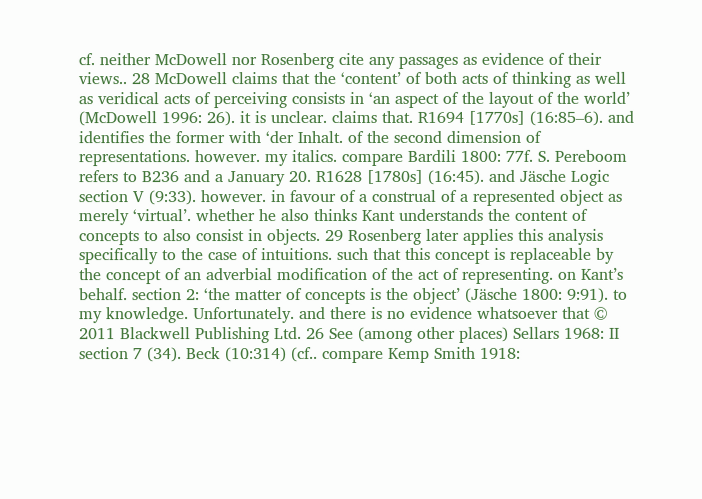cf. neither McDowell nor Rosenberg cite any passages as evidence of their views.. 28 McDowell claims that the ‘content’ of both acts of thinking as well as veridical acts of perceiving consists in ‘an aspect of the layout of the world’ (McDowell 1996: 26). it is unclear. claims that. R1694 [1770s] (16:85–6). and identifies the former with ‘der Inhalt. of the second dimension of representations. however. my italics. compare Bardili 1800: 77f. S. Pereboom refers to B236 and a January 20. R1628 [1780s] (16:45). and Jäsche Logic section V (9:33). however. in favour of a construal of a represented object as merely ‘virtual’. whether he also thinks Kant understands the content of concepts to also consist in objects. 29 Rosenberg later applies this analysis specifically to the case of intuitions. such that this concept is replaceable by the concept of an adverbial modification of the act of representing. on Kant’s behalf. section 2: ‘the matter of concepts is the object’ (Jäsche 1800: 9:91). to my knowledge. Unfortunately. and there is no evidence whatsoever that © 2011 Blackwell Publishing Ltd. 26 See (among other places) Sellars 1968: II section 7 (34). Beck (10:314) (cf.. compare Kemp Smith 1918: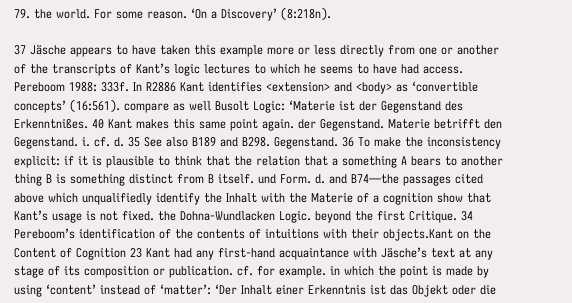79. the world. For some reason. ‘On a Discovery’ (8:218n).

37 Jäsche appears to have taken this example more or less directly from one or another of the transcripts of Kant’s logic lectures to which he seems to have had access. Pereboom 1988: 333f. In R2886 Kant identifies <extension> and <body> as ‘convertible concepts’ (16:561). compare as well Busolt Logic: ‘Materie ist der Gegenstand des Erkenntnißes. 40 Kant makes this same point again. der Gegenstand. Materie betrifft den Gegenstand. i. cf. d. 35 See also B189 and B298. Gegenstand. 36 To make the inconsistency explicit: if it is plausible to think that the relation that a something A bears to another thing B is something distinct from B itself. und Form. d. and B74—the passages cited above which unqualifiedly identify the Inhalt with the Materie of a cognition show that Kant’s usage is not fixed. the Dohna-Wundlacken Logic. beyond the first Critique. 34 Pereboom’s identification of the contents of intuitions with their objects.Kant on the Content of Cognition 23 Kant had any first-hand acquaintance with Jäsche’s text at any stage of its composition or publication. cf. for example. in which the point is made by using ‘content’ instead of ‘matter’: ‘Der Inhalt einer Erkenntnis ist das Objekt oder die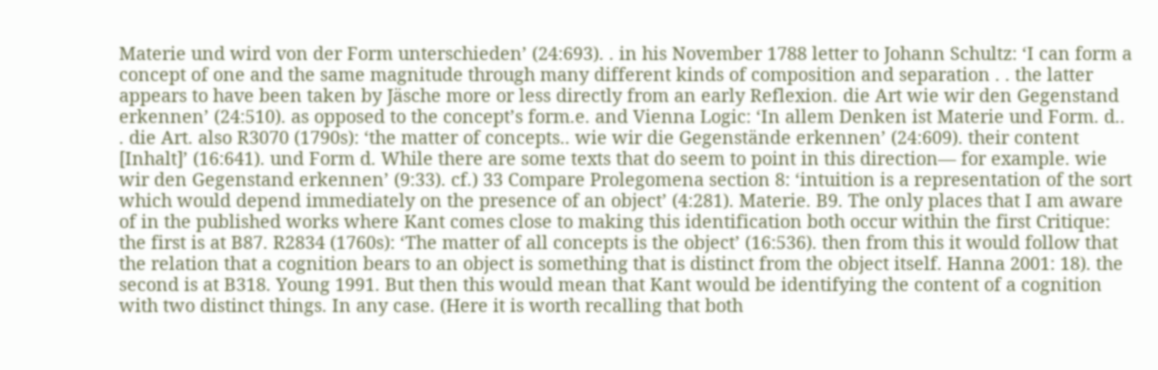Materie und wird von der Form unterschieden’ (24:693). . in his November 1788 letter to Johann Schultz: ‘I can form a concept of one and the same magnitude through many different kinds of composition and separation . . the latter appears to have been taken by Jäsche more or less directly from an early Reflexion. die Art wie wir den Gegenstand erkennen’ (24:510). as opposed to the concept’s form.e. and Vienna Logic: ‘In allem Denken ist Materie und Form. d.. . die Art. also R3070 (1790s): ‘the matter of concepts.. wie wir die Gegenstände erkennen’ (24:609). their content [Inhalt]’ (16:641). und Form d. While there are some texts that do seem to point in this direction— for example. wie wir den Gegenstand erkennen’ (9:33). cf.) 33 Compare Prolegomena section 8: ‘intuition is a representation of the sort which would depend immediately on the presence of an object’ (4:281). Materie. B9. The only places that I am aware of in the published works where Kant comes close to making this identification both occur within the first Critique: the first is at B87. R2834 (1760s): ‘The matter of all concepts is the object’ (16:536). then from this it would follow that the relation that a cognition bears to an object is something that is distinct from the object itself. Hanna 2001: 18). the second is at B318. Young 1991. But then this would mean that Kant would be identifying the content of a cognition with two distinct things. In any case. (Here it is worth recalling that both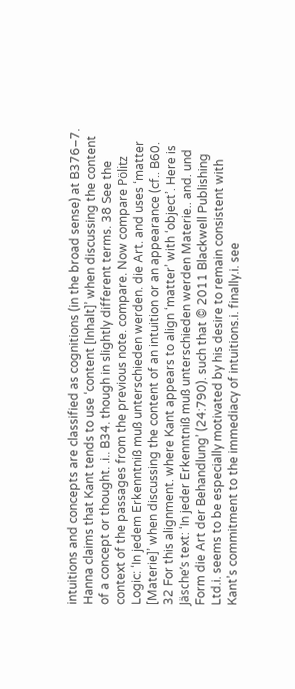intuitions and concepts are classified as cognitions (in the broad sense) at B376–7. Hanna claims that Kant tends to use ‘content [Inhalt]’ when discussing the content of a concept or thought. .i.. B34. though in slightly different terms. 38 See the context of the passages from the previous note. compare. Now compare Pölitz Logic: ‘In jedem Erkenntniß muß unterschieden werden. die Art. and uses ‘matter [Materie]’ when discussing the content of an intuition or an appearance (cf.. B60. 32 For this alignment. where Kant appears to align ‘matter’ with ‘object’. Here is Jäsche’s text: ‘In jeder Erkenntniß muß unterschieden werden Materie.. and. und Form die Art der Behandlung’ (24:790). such that © 2011 Blackwell Publishing Ltd.i. seems to be especially motivated by his desire to remain consistent with Kant’s commitment to the immediacy of intuitions.i. finally.i. see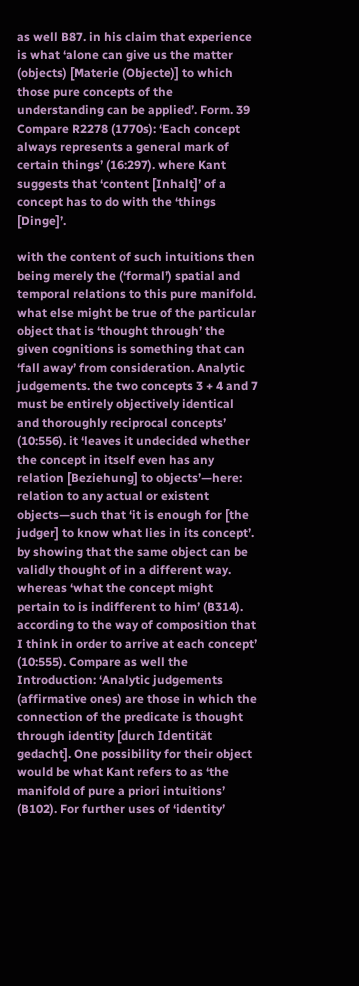as well B87. in his claim that experience is what ‘alone can give us the matter (objects) [Materie (Objecte)] to which those pure concepts of the understanding can be applied’. Form. 39 Compare R2278 (1770s): ‘Each concept always represents a general mark of certain things’ (16:297). where Kant suggests that ‘content [Inhalt]’ of a concept has to do with the ‘things [Dinge]’.

with the content of such intuitions then being merely the (‘formal’) spatial and temporal relations to this pure manifold. what else might be true of the particular object that is ‘thought through’ the given cognitions is something that can ‘fall away’ from consideration. Analytic judgements. the two concepts 3 + 4 and 7 must be entirely objectively identical and thoroughly reciprocal concepts’ (10:556). it ‘leaves it undecided whether the concept in itself even has any relation [Beziehung] to objects’—here: relation to any actual or existent objects—such that ‘it is enough for [the judger] to know what lies in its concept’. by showing that the same object can be validly thought of in a different way. whereas ‘what the concept might pertain to is indifferent to him’ (B314). according to the way of composition that I think in order to arrive at each concept’ (10:555). Compare as well the Introduction: ‘Analytic judgements (affirmative ones) are those in which the connection of the predicate is thought through identity [durch Identität gedacht]. One possibility for their object would be what Kant refers to as ‘the manifold of pure a priori intuitions’ (B102). For further uses of ‘identity’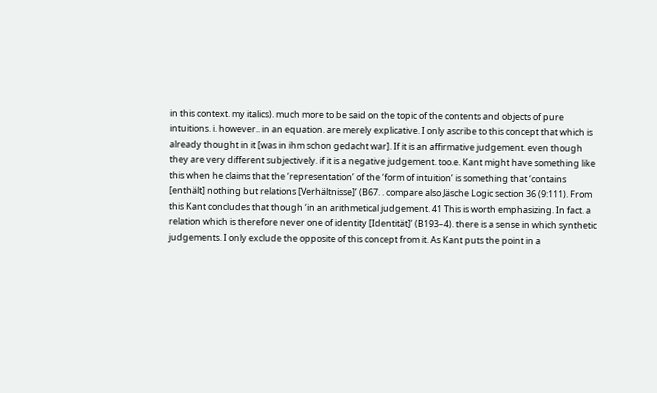in this context. my italics). much more to be said on the topic of the contents and objects of pure intuitions. i. however.. in an equation. are merely explicative. I only ascribe to this concept that which is already thought in it [was in ihm schon gedacht war]. If it is an affirmative judgement. even though they are very different subjectively. if it is a negative judgement. too.e. Kant might have something like this when he claims that the ‘representation’ of the ‘form of intuition’ is something that ‘contains [enthält] nothing but relations [Verhältnisse]’ (B67. . compare also Jäsche Logic section 36 (9:111). From this Kant concludes that though ‘in an arithmetical judgement. 41 This is worth emphasizing. In fact. a relation which is therefore never one of identity [Identität]’ (B193–4). there is a sense in which synthetic judgements. I only exclude the opposite of this concept from it. As Kant puts the point in a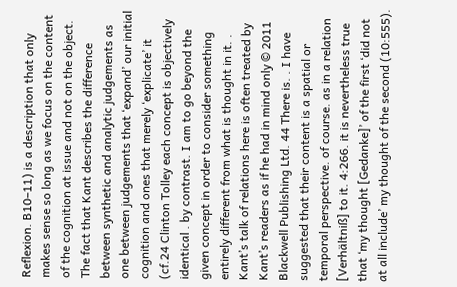Reflexion. B10–11) is a description that only makes sense so long as we focus on the content of the cognition at issue and not on the object. The fact that Kant describes the difference between synthetic and analytic judgements as one between judgements that ‘expand’ our initial cognition and ones that merely ‘explicate’ it (cf.24 Clinton Tolley each concept is objectively identical . by contrast. I am to go beyond the given concept in order to consider something entirely different from what is thought in it. . Kant’s talk of relations here is often treated by Kant’s readers as if he had in mind only © 2011 Blackwell Publishing Ltd. 44 There is. . I have suggested that their content is a spatial or temporal perspective. of course. as in a relation [Verhältniß] to it. 4:266. it is nevertheless true that ‘my thought [Gedanke]’ of the first ‘did not at all include’ my thought of the second (10:555).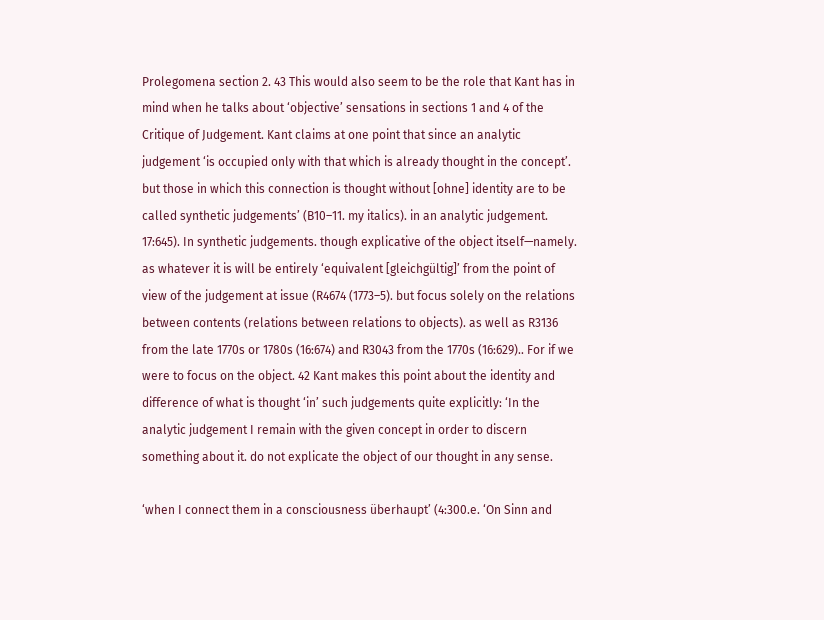Prolegomena section 2. 43 This would also seem to be the role that Kant has in mind when he talks about ‘objective’ sensations in sections 1 and 4 of the Critique of Judgement. Kant claims at one point that since an analytic judgement ‘is occupied only with that which is already thought in the concept’. but those in which this connection is thought without [ohne] identity are to be called synthetic judgements’ (B10–11. my italics). in an analytic judgement. 17:645). In synthetic judgements. though explicative of the object itself—namely. as whatever it is will be entirely ‘equivalent [gleichgültig]’ from the point of view of the judgement at issue (R4674 (1773–5). but focus solely on the relations between contents (relations between relations to objects). as well as R3136 from the late 1770s or 1780s (16:674) and R3043 from the 1770s (16:629).. For if we were to focus on the object. 42 Kant makes this point about the identity and difference of what is thought ‘in’ such judgements quite explicitly: ‘In the analytic judgement I remain with the given concept in order to discern something about it. do not explicate the object of our thought in any sense.

‘when I connect them in a consciousness überhaupt’ (4:300.e. ‘On Sinn and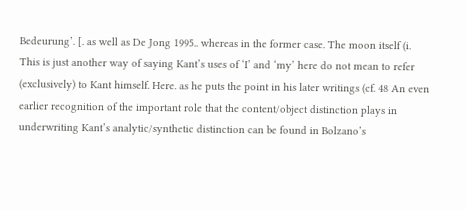Bedeurung’. [. as well as De Jong 1995.. whereas in the former case. The moon itself (i. This is just another way of saying Kant’s uses of ‘I’ and ‘my’ here do not mean to refer (exclusively) to Kant himself. Here. as he puts the point in his later writings (cf. 48 An even earlier recognition of the important role that the content/object distinction plays in underwriting Kant’s analytic/synthetic distinction can be found in Bolzano’s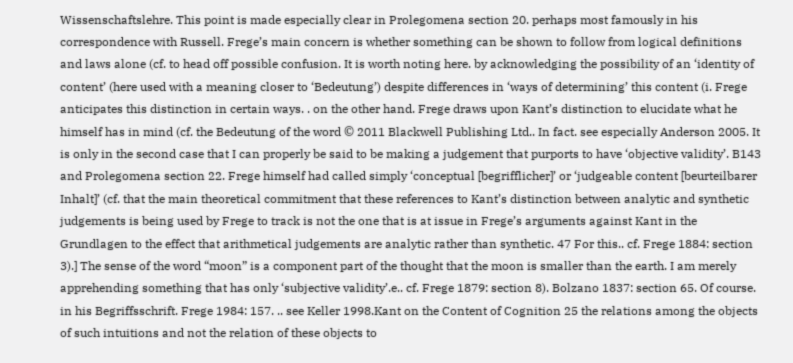Wissenschaftslehre. This point is made especially clear in Prolegomena section 20. perhaps most famously in his correspondence with Russell. Frege’s main concern is whether something can be shown to follow from logical definitions and laws alone (cf. to head off possible confusion. It is worth noting here. by acknowledging the possibility of an ‘identity of content’ (here used with a meaning closer to ‘Bedeutung’) despite differences in ‘ways of determining’ this content (i. Frege anticipates this distinction in certain ways. . on the other hand. Frege draws upon Kant’s distinction to elucidate what he himself has in mind (cf. the Bedeutung of the word © 2011 Blackwell Publishing Ltd.. In fact. see especially Anderson 2005. It is only in the second case that I can properly be said to be making a judgement that purports to have ‘objective validity’. B143 and Prolegomena section 22. Frege himself had called simply ‘conceptual [begrifflicher]’ or ‘judgeable content [beurteilbarer Inhalt]’ (cf. that the main theoretical commitment that these references to Kant’s distinction between analytic and synthetic judgements is being used by Frege to track is not the one that is at issue in Frege’s arguments against Kant in the Grundlagen to the effect that arithmetical judgements are analytic rather than synthetic. 47 For this.. cf. Frege 1884: section 3).] The sense of the word “moon” is a component part of the thought that the moon is smaller than the earth. I am merely apprehending something that has only ‘subjective validity’.e.. cf. Frege 1879: section 8). Bolzano 1837: section 65. Of course. in his Begriffsschrift. Frege 1984: 157. .. see Keller 1998.Kant on the Content of Cognition 25 the relations among the objects of such intuitions and not the relation of these objects to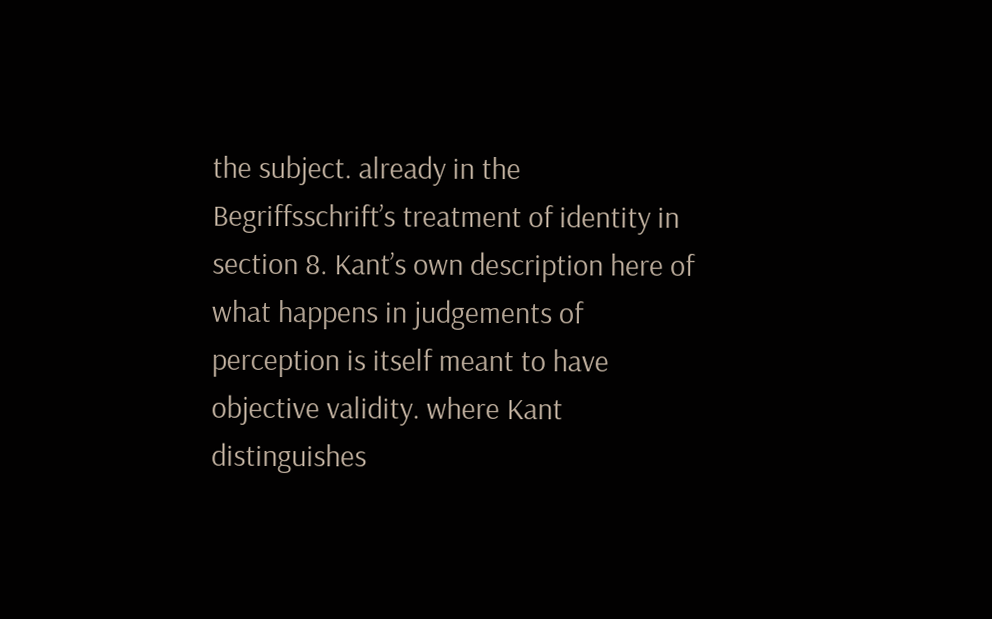the subject. already in the Begriffsschrift’s treatment of identity in section 8. Kant’s own description here of what happens in judgements of perception is itself meant to have objective validity. where Kant distinguishes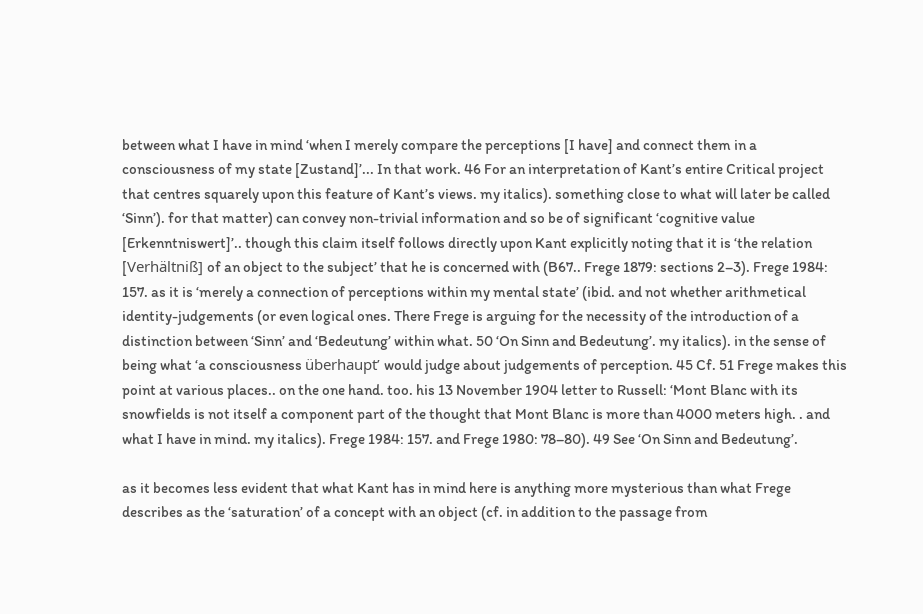between what I have in mind ‘when I merely compare the perceptions [I have] and connect them in a consciousness of my state [Zustand]’... In that work. 46 For an interpretation of Kant’s entire Critical project that centres squarely upon this feature of Kant’s views. my italics). something close to what will later be called ‘Sinn’). for that matter) can convey non-trivial information and so be of significant ‘cognitive value [Erkenntniswert]’.. though this claim itself follows directly upon Kant explicitly noting that it is ‘the relation [Verhältniß] of an object to the subject’ that he is concerned with (B67.. Frege 1879: sections 2–3). Frege 1984: 157. as it is ‘merely a connection of perceptions within my mental state’ (ibid. and not whether arithmetical identity-judgements (or even logical ones. There Frege is arguing for the necessity of the introduction of a distinction between ‘Sinn’ and ‘Bedeutung’ within what. 50 ‘On Sinn and Bedeutung’. my italics). in the sense of being what ‘a consciousness überhaupt’ would judge about judgements of perception. 45 Cf. 51 Frege makes this point at various places.. on the one hand. too. his 13 November 1904 letter to Russell: ‘Mont Blanc with its snowfields is not itself a component part of the thought that Mont Blanc is more than 4000 meters high. . and what I have in mind. my italics). Frege 1984: 157. and Frege 1980: 78–80). 49 See ‘On Sinn and Bedeutung’.

as it becomes less evident that what Kant has in mind here is anything more mysterious than what Frege describes as the ‘saturation’ of a concept with an object (cf. in addition to the passage from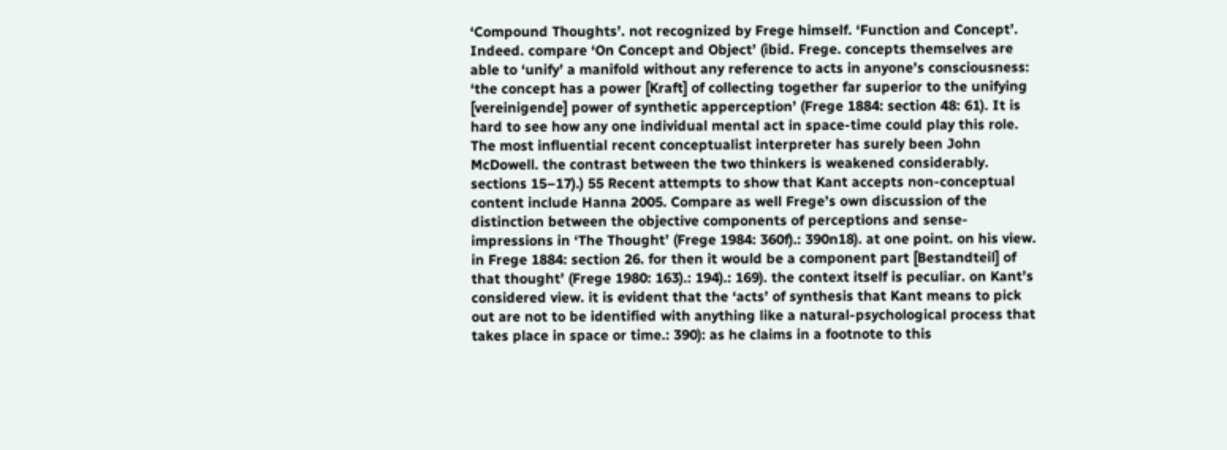‘Compound Thoughts’. not recognized by Frege himself. ‘Function and Concept’. Indeed. compare ‘On Concept and Object’ (ibid. Frege. concepts themselves are able to ‘unify’ a manifold without any reference to acts in anyone’s consciousness: ‘the concept has a power [Kraft] of collecting together far superior to the unifying [vereinigende] power of synthetic apperception’ (Frege 1884: section 48: 61). It is hard to see how any one individual mental act in space-time could play this role. The most influential recent conceptualist interpreter has surely been John McDowell. the contrast between the two thinkers is weakened considerably. sections 15–17).) 55 Recent attempts to show that Kant accepts non-conceptual content include Hanna 2005. Compare as well Frege’s own discussion of the distinction between the objective components of perceptions and sense-impressions in ‘The Thought’ (Frege 1984: 360f).: 390n18). at one point. on his view. in Frege 1884: section 26. for then it would be a component part [Bestandteil] of that thought’ (Frege 1980: 163).: 194).: 169). the context itself is peculiar. on Kant’s considered view. it is evident that the ‘acts’ of synthesis that Kant means to pick out are not to be identified with anything like a natural-psychological process that takes place in space or time.: 390): as he claims in a footnote to this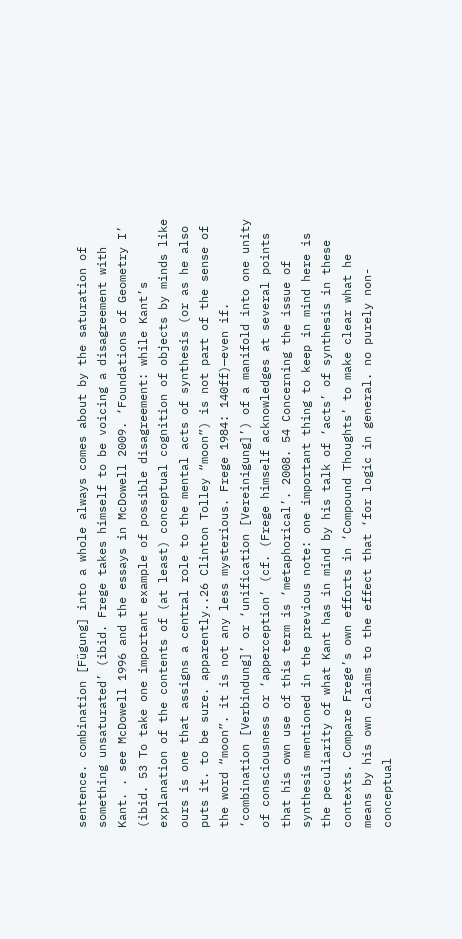sentence. combination [Fügung] into a whole always comes about by the saturation of something unsaturated’ (ibid. Frege takes himself to be voicing a disagreement with Kant. . see McDowell 1996 and the essays in McDowell 2009. ‘Foundations of Geometry I’ (ibid. 53 To take one important example of possible disagreement: while Kant’s explanation of the contents of (at least) conceptual cognition of objects by minds like ours is one that assigns a central role to the mental acts of synthesis (or as he also puts it. to be sure. apparently..26 Clinton Tolley “moon”) is not part of the sense of the word “moon”. it is not any less mysterious. Frege 1984: 140ff)—even if. ‘combination [Verbindung]’ or ‘unification [Vereinigung]’) of a manifold into one unity of consciousness or ‘apperception’ (cf. (Frege himself acknowledges at several points that his own use of this term is ‘metaphorical’. 2008. 54 Concerning the issue of synthesis mentioned in the previous note: one important thing to keep in mind here is the peculiarity of what Kant has in mind by his talk of ‘acts’ of synthesis in these contexts. Compare Frege’s own efforts in ‘Compound Thoughts’ to make clear what he means by his own claims to the effect that ‘for logic in general. no purely non-conceptual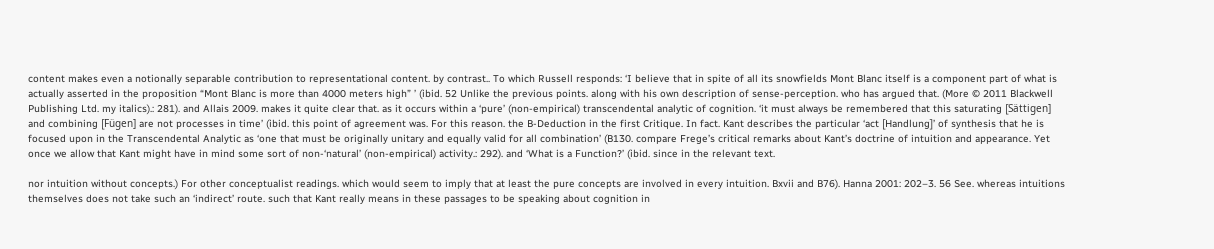content makes even a notionally separable contribution to representational content. by contrast.. To which Russell responds: ‘I believe that in spite of all its snowfields Mont Blanc itself is a component part of what is actually asserted in the proposition “Mont Blanc is more than 4000 meters high” ’ (ibid. 52 Unlike the previous points. along with his own description of sense-perception. who has argued that. (More © 2011 Blackwell Publishing Ltd. my italics).: 281). and Allais 2009. makes it quite clear that. as it occurs within a ‘pure’ (non-empirical) transcendental analytic of cognition. ‘it must always be remembered that this saturating [Sättigen] and combining [Fügen] are not processes in time’ (ibid. this point of agreement was. For this reason. the B-Deduction in the first Critique. In fact. Kant describes the particular ‘act [Handlung]’ of synthesis that he is focused upon in the Transcendental Analytic as ‘one that must be originally unitary and equally valid for all combination’ (B130. compare Frege’s critical remarks about Kant’s doctrine of intuition and appearance. Yet once we allow that Kant might have in mind some sort of non-‘natural’ (non-empirical) activity.: 292). and ‘What is a Function?’ (ibid. since in the relevant text.

nor intuition without concepts.) For other conceptualist readings. which would seem to imply that at least the pure concepts are involved in every intuition. Bxvii and B76). Hanna 2001: 202–3. 56 See. whereas intuitions themselves does not take such an ‘indirect’ route. such that Kant really means in these passages to be speaking about cognition in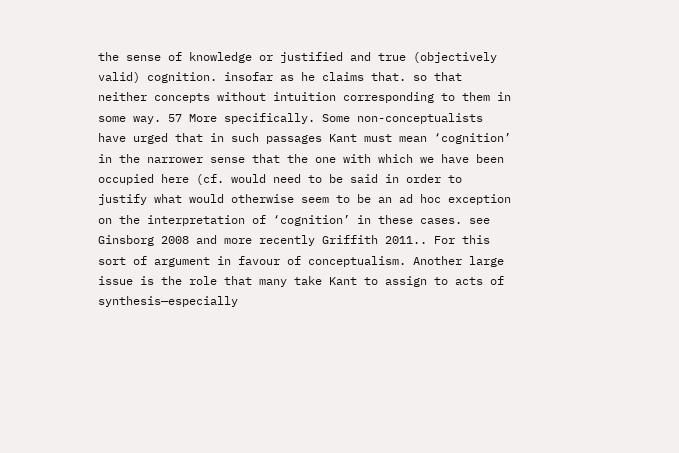the sense of knowledge or justified and true (objectively valid) cognition. insofar as he claims that. so that neither concepts without intuition corresponding to them in some way. 57 More specifically. Some non-conceptualists have urged that in such passages Kant must mean ‘cognition’ in the narrower sense that the one with which we have been occupied here (cf. would need to be said in order to justify what would otherwise seem to be an ad hoc exception on the interpretation of ‘cognition’ in these cases. see Ginsborg 2008 and more recently Griffith 2011.. For this sort of argument in favour of conceptualism. Another large issue is the role that many take Kant to assign to acts of synthesis—especially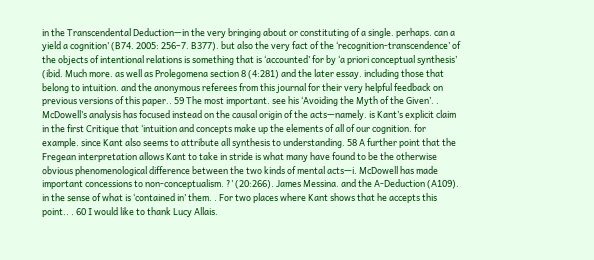in the Transcendental Deduction—in the very bringing about or constituting of a single. perhaps. can a yield a cognition’ (B74. 2005: 256–7. B377). but also the very fact of the ‘recognition-transcendence’ of the objects of intentional relations is something that is ‘accounted’ for by ‘a priori conceptual synthesis’ (ibid. Much more. as well as Prolegomena section 8 (4:281) and the later essay. including those that belong to intuition. and the anonymous referees from this journal for their very helpful feedback on previous versions of this paper.. 59 The most important. see his ‘Avoiding the Myth of the Given’. . McDowell’s analysis has focused instead on the causal origin of the acts—namely. is Kant’s explicit claim in the first Critique that ‘intuition and concepts make up the elements of all of our cognition. for example. since Kant also seems to attribute all synthesis to understanding. 58 A further point that the Fregean interpretation allows Kant to take in stride is what many have found to be the otherwise obvious phenomenological difference between the two kinds of mental acts—i. McDowell has made important concessions to non-conceptualism. ?’ (20:266). James Messina. and the A-Deduction (A109). in the sense of what is ‘contained in’ them. . For two places where Kant shows that he accepts this point.. . 60 I would like to thank Lucy Allais.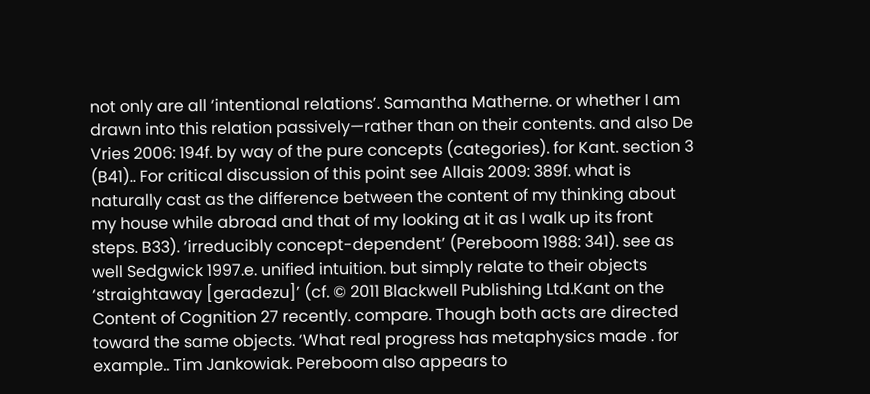not only are all ‘intentional relations’. Samantha Matherne. or whether I am drawn into this relation passively—rather than on their contents. and also De Vries 2006: 194f. by way of the pure concepts (categories). for Kant. section 3 (B41).. For critical discussion of this point see Allais 2009: 389f. what is naturally cast as the difference between the content of my thinking about my house while abroad and that of my looking at it as I walk up its front steps. B33). ‘irreducibly concept-dependent’ (Pereboom 1988: 341). see as well Sedgwick 1997.e. unified intuition. but simply relate to their objects ‘straightaway [geradezu]’ (cf. © 2011 Blackwell Publishing Ltd.Kant on the Content of Cognition 27 recently. compare. Though both acts are directed toward the same objects. ‘What real progress has metaphysics made . for example.. Tim Jankowiak. Pereboom also appears to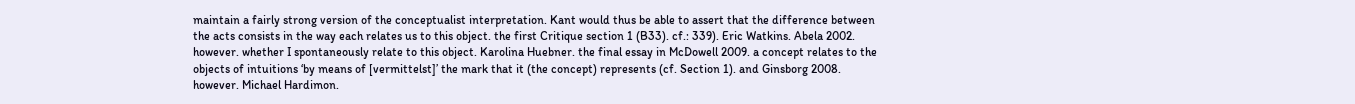maintain a fairly strong version of the conceptualist interpretation. Kant would thus be able to assert that the difference between the acts consists in the way each relates us to this object. the first Critique section 1 (B33). cf.: 339). Eric Watkins. Abela 2002. however. whether I spontaneously relate to this object. Karolina Huebner. the final essay in McDowell 2009. a concept relates to the objects of intuitions ‘by means of [vermittelst]’ the mark that it (the concept) represents (cf. Section 1). and Ginsborg 2008. however. Michael Hardimon.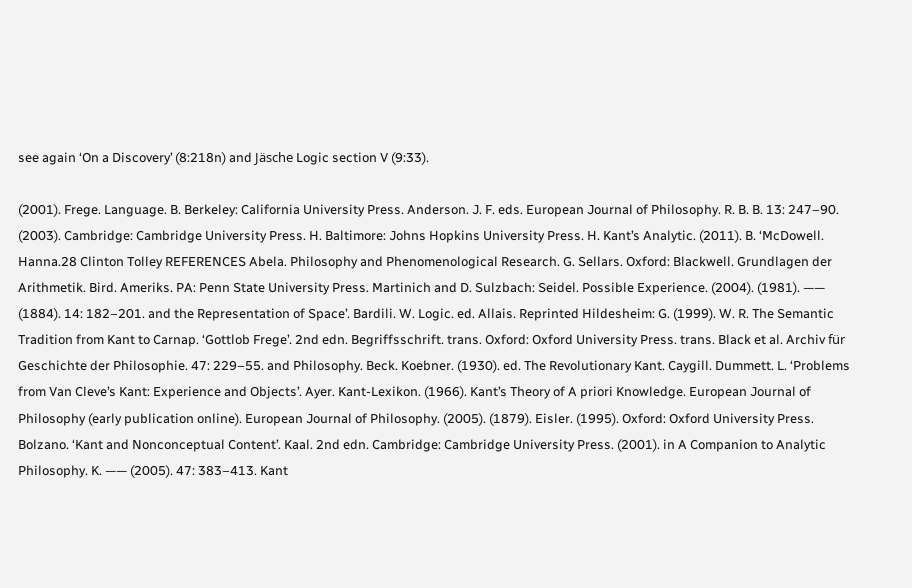see again ‘On a Discovery’ (8:218n) and Jäsche Logic section V (9:33).

(2001). Frege. Language. B. Berkeley: California University Press. Anderson. J. F. eds. European Journal of Philosophy. R. B. B. 13: 247–90. (2003). Cambridge: Cambridge University Press. H. Baltimore: Johns Hopkins University Press. H. Kant’s Analytic. (2011). B. ‘McDowell. Hanna.28 Clinton Tolley REFERENCES Abela. Philosophy and Phenomenological Research. G. Sellars. Oxford: Blackwell. Grundlagen der Arithmetik. Bird. Ameriks. PA: Penn State University Press. Martinich and D. Sulzbach: Seidel. Possible Experience. (2004). (1981). —— (1884). 14: 182–201. and the Representation of Space’. Bardili. W. Logic. ed. Allais. Reprinted Hildesheim: G. (1999). W. R. The Semantic Tradition from Kant to Carnap. ‘Gottlob Frege’. 2nd edn. Begriffsschrift. trans. Oxford: Oxford University Press. trans. Black et al. Archiv für Geschichte der Philosophie. 47: 229–55. and Philosophy. Beck. Koebner. (1930). ed. The Revolutionary Kant. Caygill. Dummett. L. ‘Problems from Van Cleve’s Kant: Experience and Objects’. Ayer. Kant-Lexikon. (1966). Kant’s Theory of A priori Knowledge. European Journal of Philosophy (early publication online). European Journal of Philosophy. (2005). (1879). Eisler. (1995). Oxford: Oxford University Press. Bolzano. ‘Kant and Nonconceptual Content’. Kaal. 2nd edn. Cambridge: Cambridge University Press. (2001). in A Companion to Analytic Philosophy. K. —— (2005). 47: 383–413. Kant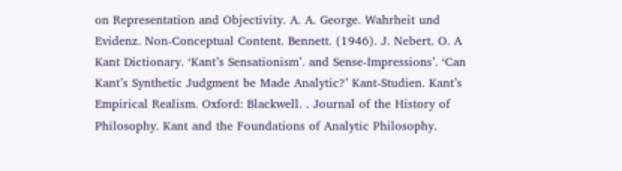on Representation and Objectivity. A. A. George. Wahrheit und Evidenz. Non-Conceptual Content. Bennett. (1946). J. Nebert. O. A Kant Dictionary. ‘Kant’s Sensationism’. and Sense-Impressions’. ‘Can Kant’s Synthetic Judgment be Made Analytic?’ Kant-Studien. Kant’s Empirical Realism. Oxford: Blackwell. . Journal of the History of Philosophy. Kant and the Foundations of Analytic Philosophy.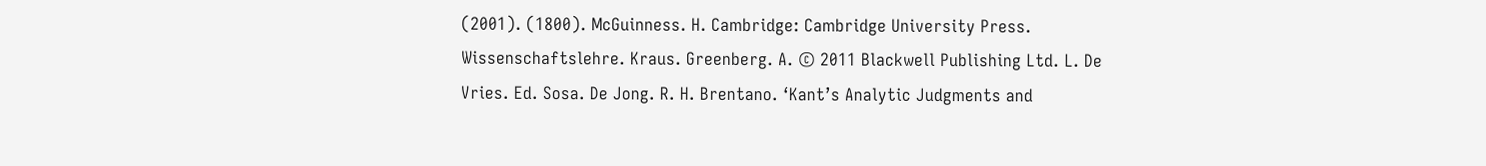(2001). (1800). McGuinness. H. Cambridge: Cambridge University Press. Wissenschaftslehre. Kraus. Greenberg. A. © 2011 Blackwell Publishing Ltd. L. De Vries. Ed. Sosa. De Jong. R. H. Brentano. ‘Kant’s Analytic Judgments and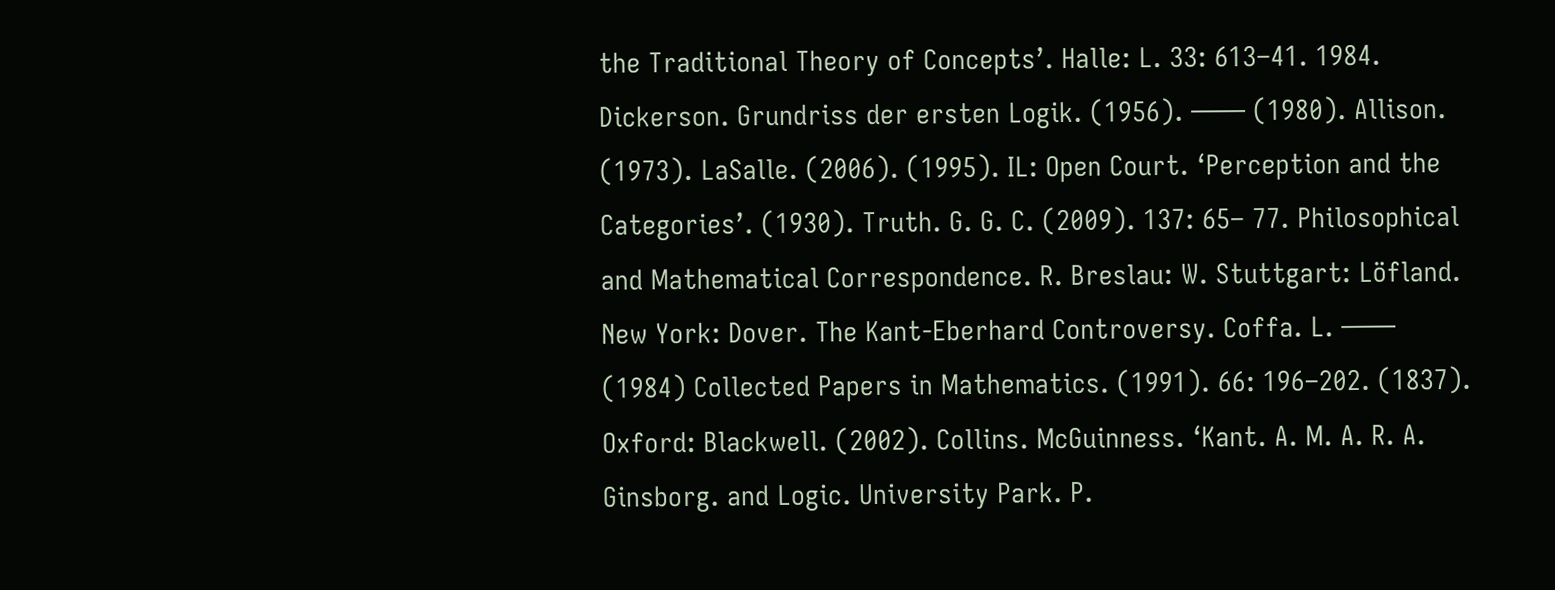the Traditional Theory of Concepts’. Halle: L. 33: 613–41. 1984. Dickerson. Grundriss der ersten Logik. (1956). —— (1980). Allison. (1973). LaSalle. (2006). (1995). IL: Open Court. ‘Perception and the Categories’. (1930). Truth. G. G. C. (2009). 137: 65– 77. Philosophical and Mathematical Correspondence. R. Breslau: W. Stuttgart: Löfland. New York: Dover. The Kant-Eberhard Controversy. Coffa. L. —— (1984) Collected Papers in Mathematics. (1991). 66: 196–202. (1837). Oxford: Blackwell. (2002). Collins. McGuinness. ‘Kant. A. M. A. R. A. Ginsborg. and Logic. University Park. P.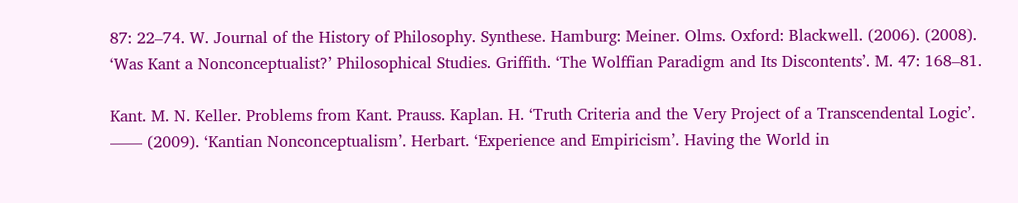87: 22–74. W. Journal of the History of Philosophy. Synthese. Hamburg: Meiner. Olms. Oxford: Blackwell. (2006). (2008). ‘Was Kant a Nonconceptualist?’ Philosophical Studies. Griffith. ‘The Wolffian Paradigm and Its Discontents’. M. 47: 168–81.

Kant. M. N. Keller. Problems from Kant. Prauss. Kaplan. H. ‘Truth Criteria and the Very Project of a Transcendental Logic’. —— (2009). ‘Kantian Nonconceptualism’. Herbart. ‘Experience and Empiricism’. Having the World in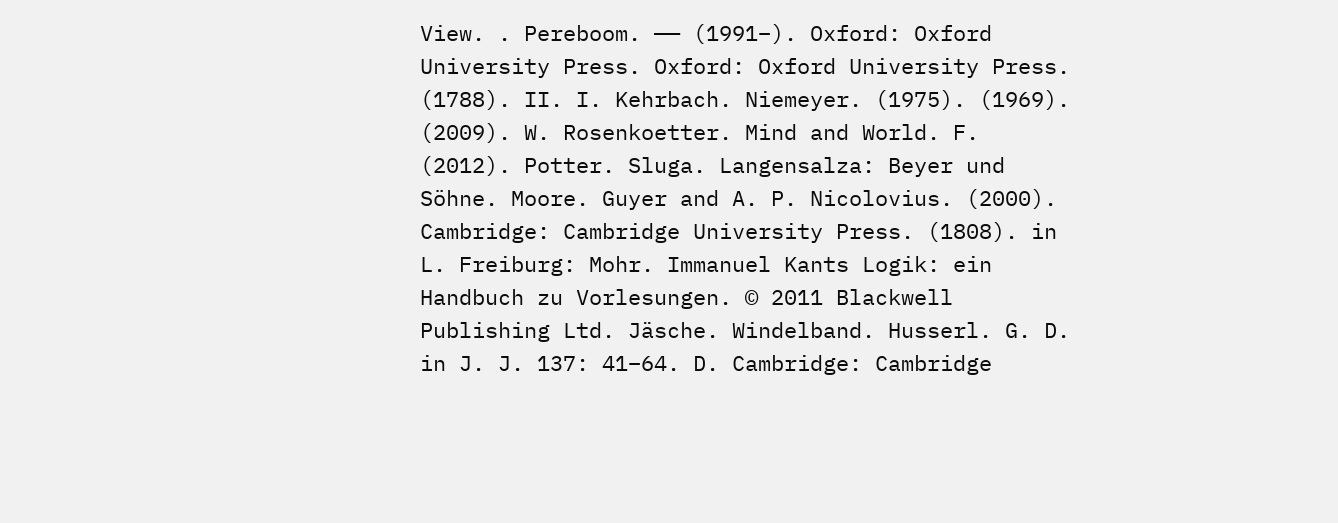View. . Pereboom. —— (1991–). Oxford: Oxford University Press. Oxford: Oxford University Press. (1788). II. I. Kehrbach. Niemeyer. (1975). (1969). (2009). W. Rosenkoetter. Mind and World. F. (2012). Potter. Sluga. Langensalza: Beyer und Söhne. Moore. Guyer and A. P. Nicolovius. (2000). Cambridge: Cambridge University Press. (1808). in L. Freiburg: Mohr. Immanuel Kants Logik: ein Handbuch zu Vorlesungen. © 2011 Blackwell Publishing Ltd. Jäsche. Windelband. Husserl. G. D. in J. J. 137: 41–64. D. Cambridge: Cambridge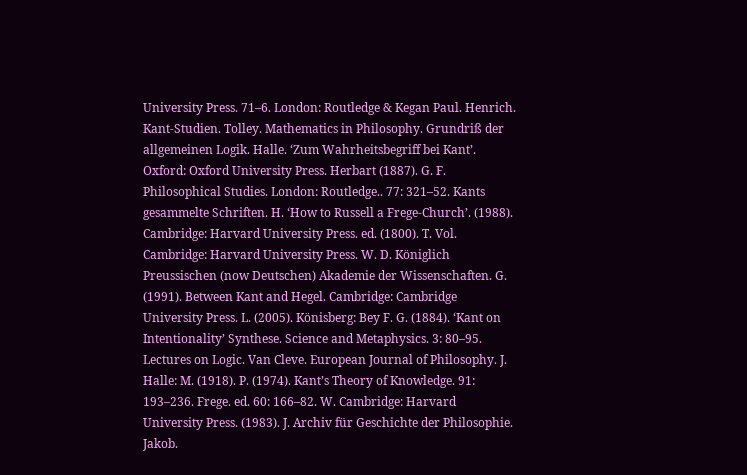University Press. 71–6. London: Routledge & Kegan Paul. Henrich. Kant-Studien. Tolley. Mathematics in Philosophy. Grundriß der allgemeinen Logik. Halle. ‘Zum Wahrheitsbegriff bei Kant’. Oxford: Oxford University Press. Herbart (1887). G. F. Philosophical Studies. London: Routledge.. 77: 321–52. Kants gesammelte Schriften. H. ‘How to Russell a Frege-Church’. (1988). Cambridge: Harvard University Press. ed. (1800). T. Vol. Cambridge: Harvard University Press. W. D. Königlich Preussischen (now Deutschen) Akademie der Wissenschaften. G. (1991). Between Kant and Hegel. Cambridge: Cambridge University Press. L. (2005). Könisberg: Bey F. G. (1884). ‘Kant on Intentionality’ Synthese. Science and Metaphysics. 3: 80–95. Lectures on Logic. Van Cleve. European Journal of Philosophy. J. Halle: M. (1918). P. (1974). Kant’s Theory of Knowledge. 91: 193–236. Frege. ed. 60: 166–82. W. Cambridge: Harvard University Press. (1983). J. Archiv für Geschichte der Philosophie. Jakob.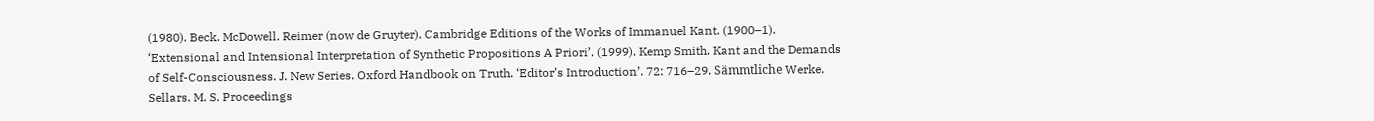(1980). Beck. McDowell. Reimer (now de Gruyter). Cambridge Editions of the Works of Immanuel Kant. (1900–1). ‘Extensional and Intensional Interpretation of Synthetic Propositions A Priori’. (1999). Kemp Smith. Kant and the Demands of Self-Consciousness. J. New Series. Oxford Handbook on Truth. ‘Editor’s Introduction’. 72: 716–29. Sämmtliche Werke. Sellars. M. S. Proceedings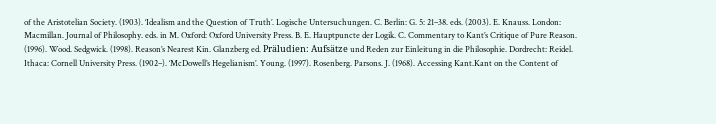of the Aristotelian Society. (1903). ‘Idealism and the Question of Truth’. Logische Untersuchungen. C. Berlin: G. 5: 21–38. eds. (2003). E. Knauss. London: Macmillan. Journal of Philosophy. eds. in M. Oxford: Oxford University Press. B. E. Hauptpuncte der Logik. C. Commentary to Kant’s Critique of Pure Reason. (1996). Wood. Sedgwick. (1998). Reason’s Nearest Kin. Glanzberg ed. Präludien: Aufsätze und Reden zur Einleitung in die Philosophie. Dordrecht: Reidel. Ithaca: Cornell University Press. (1902–). ‘McDowell’s Hegelianism’. Young. (1997). Rosenberg. Parsons. J. (1968). Accessing Kant.Kant on the Content of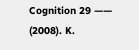Cognition 29 —— (2008). K.